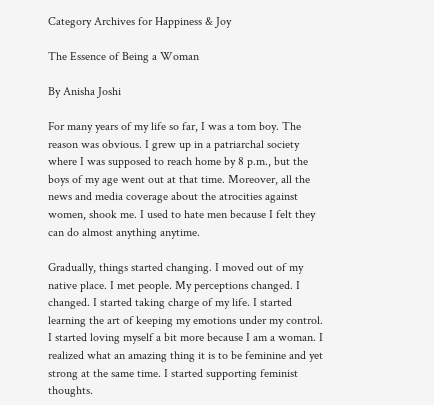Category Archives for Happiness & Joy

The Essence of Being a Woman

By Anisha Joshi

For many years of my life so far, I was a tom boy. The reason was obvious. I grew up in a patriarchal society where I was supposed to reach home by 8 p.m., but the boys of my age went out at that time. Moreover, all the news and media coverage about the atrocities against women, shook me. I used to hate men because I felt they can do almost anything anytime.

Gradually, things started changing. I moved out of my native place. I met people. My perceptions changed. I changed. I started taking charge of my life. I started learning the art of keeping my emotions under my control. I started loving myself a bit more because I am a woman. I realized what an amazing thing it is to be feminine and yet strong at the same time. I started supporting feminist thoughts.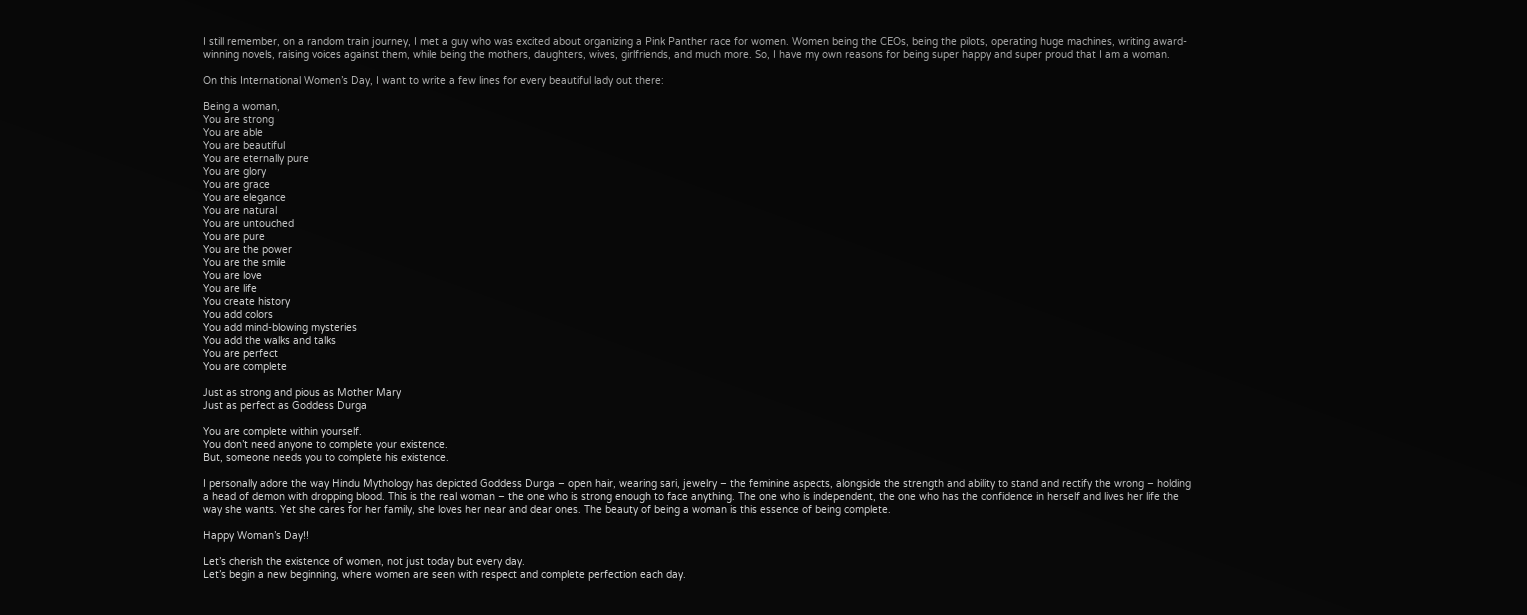I still remember, on a random train journey, I met a guy who was excited about organizing a Pink Panther race for women. Women being the CEOs, being the pilots, operating huge machines, writing award-winning novels, raising voices against them, while being the mothers, daughters, wives, girlfriends, and much more. So, I have my own reasons for being super happy and super proud that I am a woman.

On this International Women’s Day, I want to write a few lines for every beautiful lady out there:

Being a woman,
You are strong
You are able
You are beautiful
You are eternally pure
You are glory
You are grace
You are elegance
You are natural
You are untouched
You are pure
You are the power
You are the smile
You are love
You are life
You create history
You add colors
You add mind-blowing mysteries
You add the walks and talks
You are perfect
You are complete

Just as strong and pious as Mother Mary
Just as perfect as Goddess Durga

You are complete within yourself.
You don’t need anyone to complete your existence.
But, someone needs you to complete his existence.

I personally adore the way Hindu Mythology has depicted Goddess Durga – open hair, wearing sari, jewelry – the feminine aspects, alongside the strength and ability to stand and rectify the wrong – holding a head of demon with dropping blood. This is the real woman – the one who is strong enough to face anything. The one who is independent, the one who has the confidence in herself and lives her life the way she wants. Yet she cares for her family, she loves her near and dear ones. The beauty of being a woman is this essence of being complete.

Happy Woman’s Day!!

Let’s cherish the existence of women, not just today but every day.
Let’s begin a new beginning, where women are seen with respect and complete perfection each day.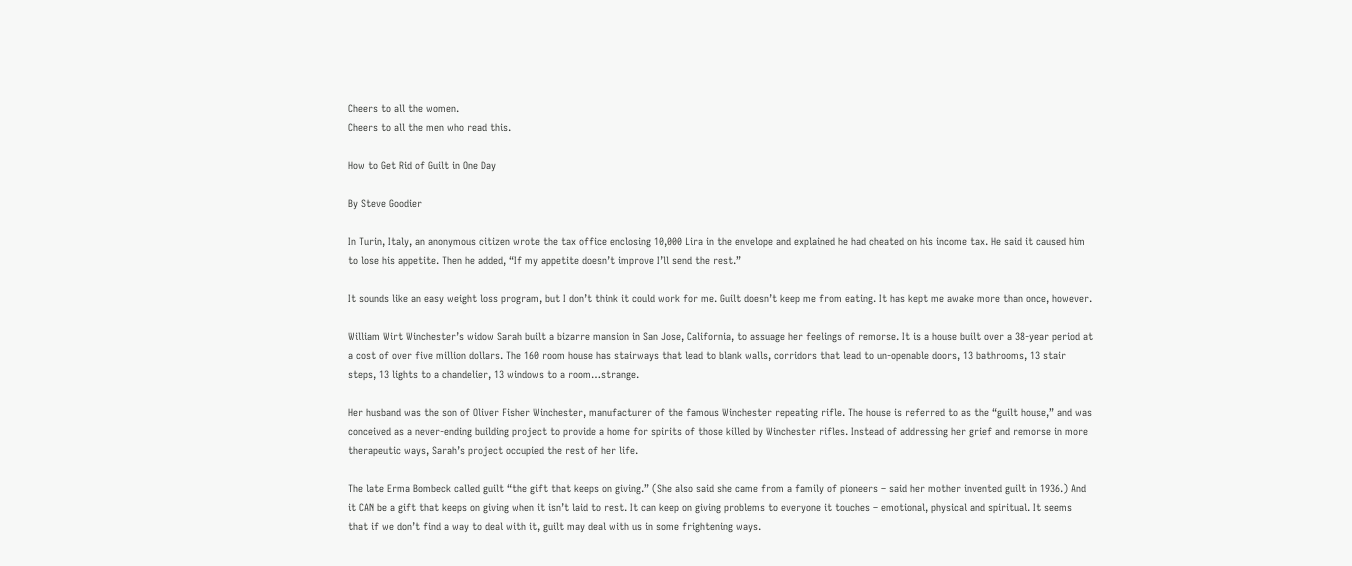Cheers to all the women.
Cheers to all the men who read this.

How to Get Rid of Guilt in One Day

By Steve Goodier

In Turin, Italy, an anonymous citizen wrote the tax office enclosing 10,000 Lira in the envelope and explained he had cheated on his income tax. He said it caused him to lose his appetite. Then he added, “If my appetite doesn’t improve I’ll send the rest.”

It sounds like an easy weight loss program, but I don’t think it could work for me. Guilt doesn’t keep me from eating. It has kept me awake more than once, however.

William Wirt Winchester’s widow Sarah built a bizarre mansion in San Jose, California, to assuage her feelings of remorse. It is a house built over a 38-year period at a cost of over five million dollars. The 160 room house has stairways that lead to blank walls, corridors that lead to un-openable doors, 13 bathrooms, 13 stair steps, 13 lights to a chandelier, 13 windows to a room…strange.

Her husband was the son of Oliver Fisher Winchester, manufacturer of the famous Winchester repeating rifle. The house is referred to as the “guilt house,” and was conceived as a never-ending building project to provide a home for spirits of those killed by Winchester rifles. Instead of addressing her grief and remorse in more therapeutic ways, Sarah’s project occupied the rest of her life.

The late Erma Bombeck called guilt “the gift that keeps on giving.” (She also said she came from a family of pioneers – said her mother invented guilt in 1936.) And it CAN be a gift that keeps on giving when it isn’t laid to rest. It can keep on giving problems to everyone it touches – emotional, physical and spiritual. It seems that if we don’t find a way to deal with it, guilt may deal with us in some frightening ways.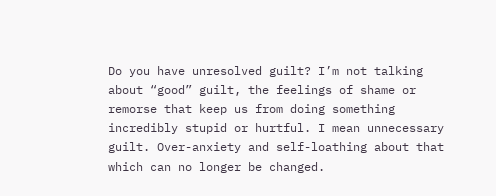Do you have unresolved guilt? I’m not talking about “good” guilt, the feelings of shame or remorse that keep us from doing something incredibly stupid or hurtful. I mean unnecessary guilt. Over-anxiety and self-loathing about that which can no longer be changed.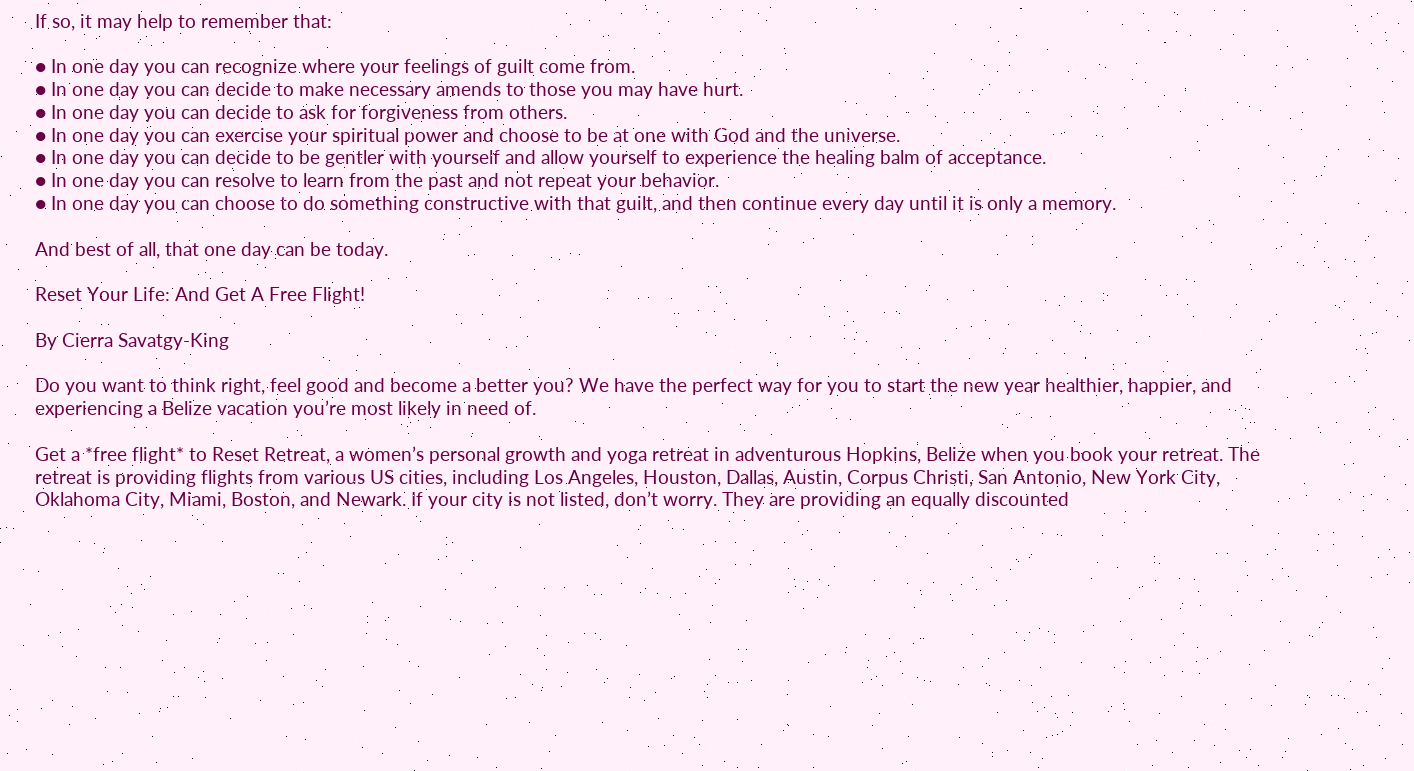If so, it may help to remember that:

● In one day you can recognize where your feelings of guilt come from.
● In one day you can decide to make necessary amends to those you may have hurt.
● In one day you can decide to ask for forgiveness from others.
● In one day you can exercise your spiritual power and choose to be at one with God and the universe.
● In one day you can decide to be gentler with yourself and allow yourself to experience the healing balm of acceptance.
● In one day you can resolve to learn from the past and not repeat your behavior.
● In one day you can choose to do something constructive with that guilt, and then continue every day until it is only a memory.

And best of all, that one day can be today.

Reset Your Life: And Get A Free Flight!

By Cierra Savatgy-King

Do you want to think right, feel good and become a better you? We have the perfect way for you to start the new year healthier, happier, and experiencing a Belize vacation you’re most likely in need of.

Get a *free flight* to Reset Retreat, a women’s personal growth and yoga retreat in adventurous Hopkins, Belize when you book your retreat. The retreat is providing flights from various US cities, including Los Angeles, Houston, Dallas, Austin, Corpus Christi, San Antonio, New York City, Oklahoma City, Miami, Boston, and Newark. If your city is not listed, don’t worry. They are providing an equally discounted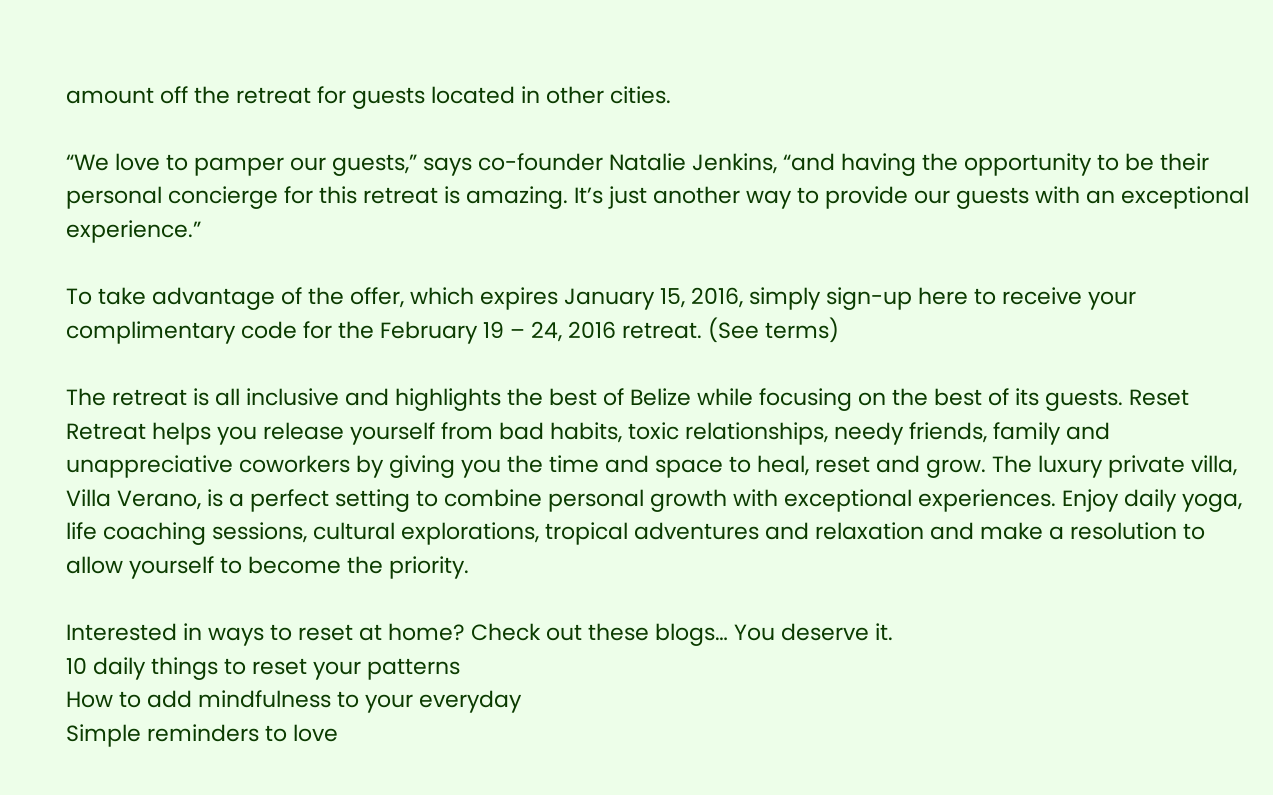amount off the retreat for guests located in other cities.

“We love to pamper our guests,” says co-founder Natalie Jenkins, “and having the opportunity to be their personal concierge for this retreat is amazing. It’s just another way to provide our guests with an exceptional experience.”

To take advantage of the offer, which expires January 15, 2016, simply sign-up here to receive your complimentary code for the February 19 – 24, 2016 retreat. (See terms)

The retreat is all inclusive and highlights the best of Belize while focusing on the best of its guests. Reset Retreat helps you release yourself from bad habits, toxic relationships, needy friends, family and unappreciative coworkers by giving you the time and space to heal, reset and grow. The luxury private villa, Villa Verano, is a perfect setting to combine personal growth with exceptional experiences. Enjoy daily yoga, life coaching sessions, cultural explorations, tropical adventures and relaxation and make a resolution to allow yourself to become the priority.

Interested in ways to reset at home? Check out these blogs… You deserve it.
10 daily things to reset your patterns
How to add mindfulness to your everyday
Simple reminders to love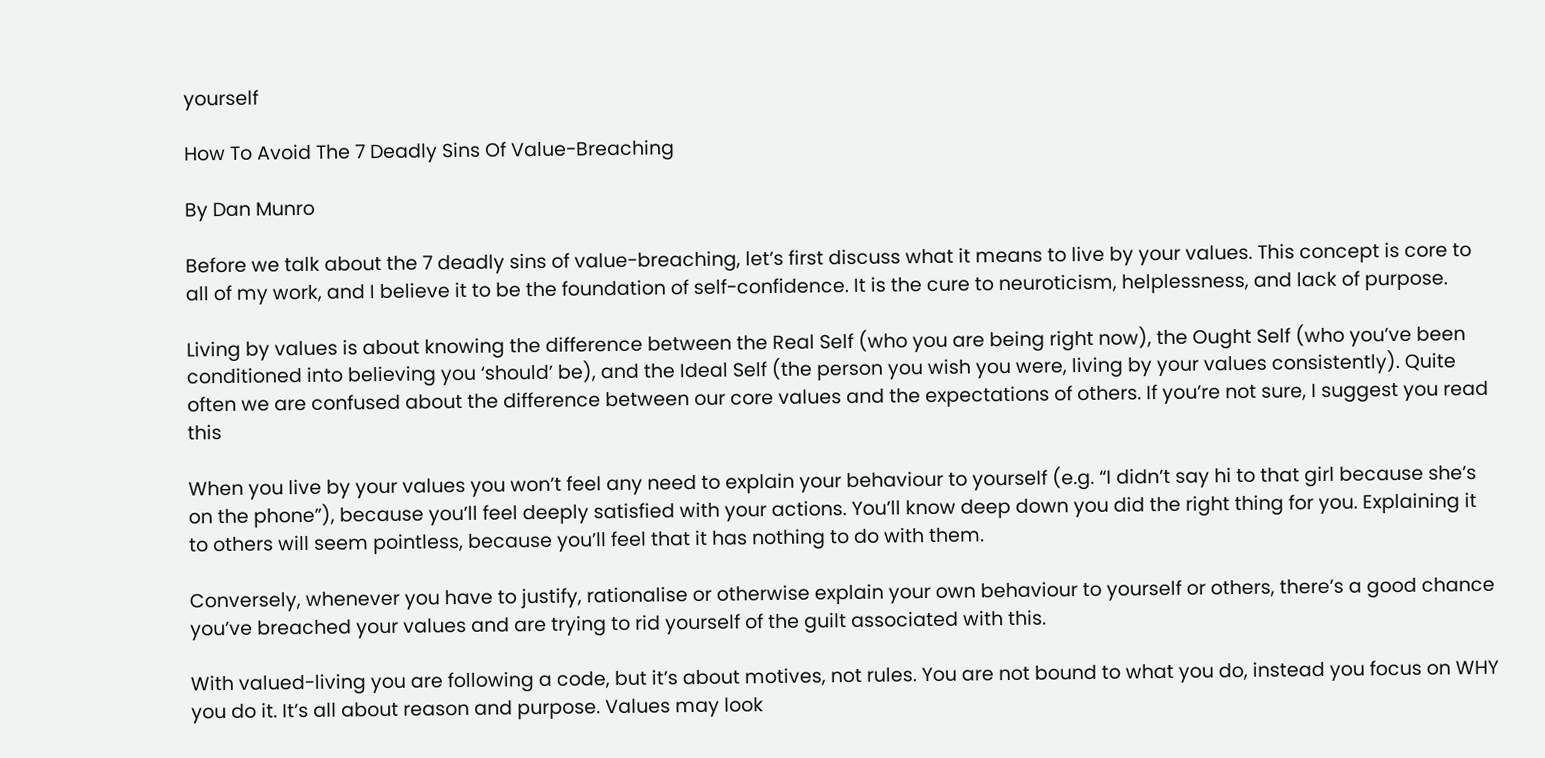yourself

How To Avoid The 7 Deadly Sins Of Value-Breaching

By Dan Munro

Before we talk about the 7 deadly sins of value-breaching, let’s first discuss what it means to live by your values. This concept is core to all of my work, and I believe it to be the foundation of self-confidence. It is the cure to neuroticism, helplessness, and lack of purpose.

Living by values is about knowing the difference between the Real Self (who you are being right now), the Ought Self (who you’ve been conditioned into believing you ‘should’ be), and the Ideal Self (the person you wish you were, living by your values consistently). Quite often we are confused about the difference between our core values and the expectations of others. If you’re not sure, I suggest you read this

When you live by your values you won’t feel any need to explain your behaviour to yourself (e.g. “I didn’t say hi to that girl because she’s on the phone”), because you’ll feel deeply satisfied with your actions. You’ll know deep down you did the right thing for you. Explaining it to others will seem pointless, because you’ll feel that it has nothing to do with them.

Conversely, whenever you have to justify, rationalise or otherwise explain your own behaviour to yourself or others, there’s a good chance you’ve breached your values and are trying to rid yourself of the guilt associated with this.

With valued-living you are following a code, but it’s about motives, not rules. You are not bound to what you do, instead you focus on WHY you do it. It’s all about reason and purpose. Values may look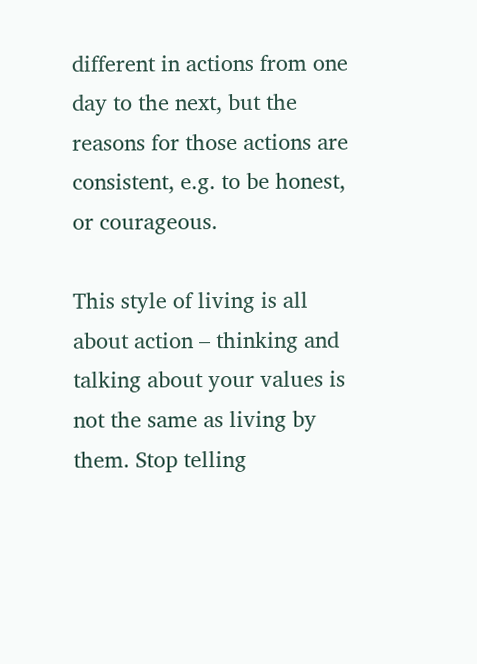different in actions from one day to the next, but the reasons for those actions are consistent, e.g. to be honest, or courageous.

This style of living is all about action – thinking and talking about your values is not the same as living by them. Stop telling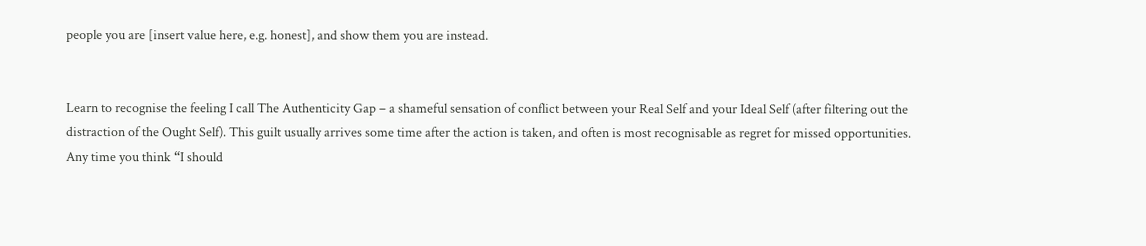people you are [insert value here, e.g. honest], and show them you are instead.


Learn to recognise the feeling I call The Authenticity Gap – a shameful sensation of conflict between your Real Self and your Ideal Self (after filtering out the distraction of the Ought Self). This guilt usually arrives some time after the action is taken, and often is most recognisable as regret for missed opportunities. Any time you think “I should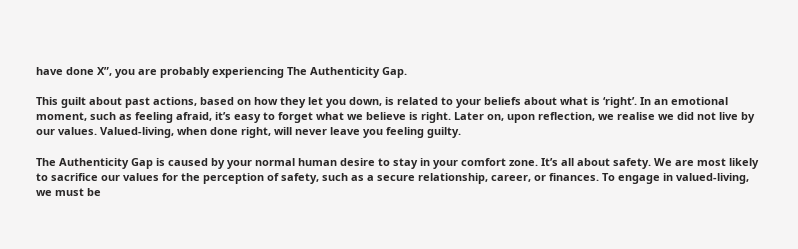have done X”, you are probably experiencing The Authenticity Gap.

This guilt about past actions, based on how they let you down, is related to your beliefs about what is ‘right’. In an emotional moment, such as feeling afraid, it’s easy to forget what we believe is right. Later on, upon reflection, we realise we did not live by our values. Valued-living, when done right, will never leave you feeling guilty.

The Authenticity Gap is caused by your normal human desire to stay in your comfort zone. It’s all about safety. We are most likely to sacrifice our values for the perception of safety, such as a secure relationship, career, or finances. To engage in valued-living, we must be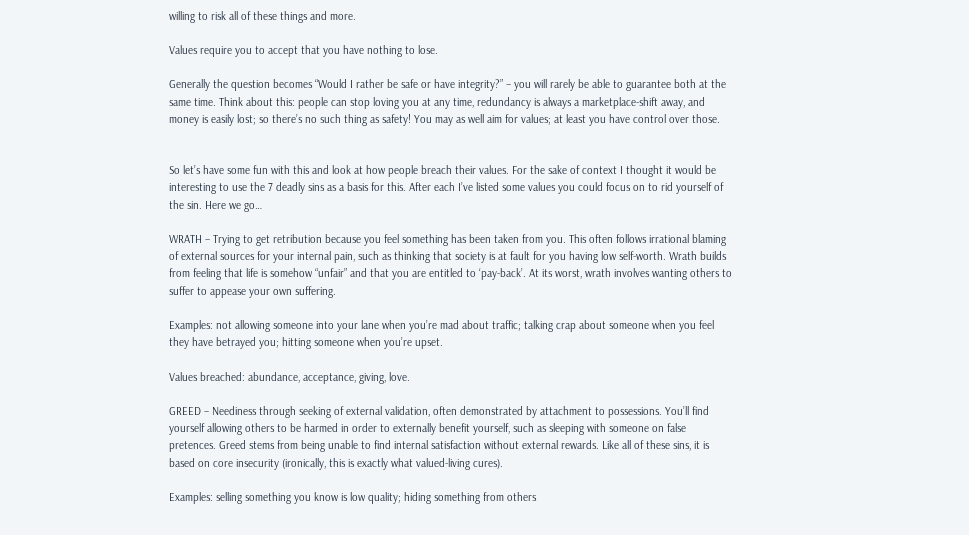willing to risk all of these things and more.

Values require you to accept that you have nothing to lose.

Generally the question becomes “Would I rather be safe or have integrity?” – you will rarely be able to guarantee both at the same time. Think about this: people can stop loving you at any time, redundancy is always a marketplace-shift away, and money is easily lost; so there’s no such thing as safety! You may as well aim for values; at least you have control over those.


So let’s have some fun with this and look at how people breach their values. For the sake of context I thought it would be interesting to use the 7 deadly sins as a basis for this. After each I’ve listed some values you could focus on to rid yourself of the sin. Here we go…

WRATH – Trying to get retribution because you feel something has been taken from you. This often follows irrational blaming of external sources for your internal pain, such as thinking that society is at fault for you having low self-worth. Wrath builds from feeling that life is somehow “unfair” and that you are entitled to ‘pay-back’. At its worst, wrath involves wanting others to suffer to appease your own suffering.

Examples: not allowing someone into your lane when you’re mad about traffic; talking crap about someone when you feel they have betrayed you; hitting someone when you’re upset.

Values breached: abundance, acceptance, giving, love.

GREED – Neediness through seeking of external validation, often demonstrated by attachment to possessions. You’ll find yourself allowing others to be harmed in order to externally benefit yourself, such as sleeping with someone on false pretences. Greed stems from being unable to find internal satisfaction without external rewards. Like all of these sins, it is based on core insecurity (ironically, this is exactly what valued-living cures).

Examples: selling something you know is low quality; hiding something from others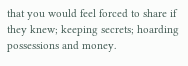that you would feel forced to share if they knew; keeping secrets; hoarding possessions and money.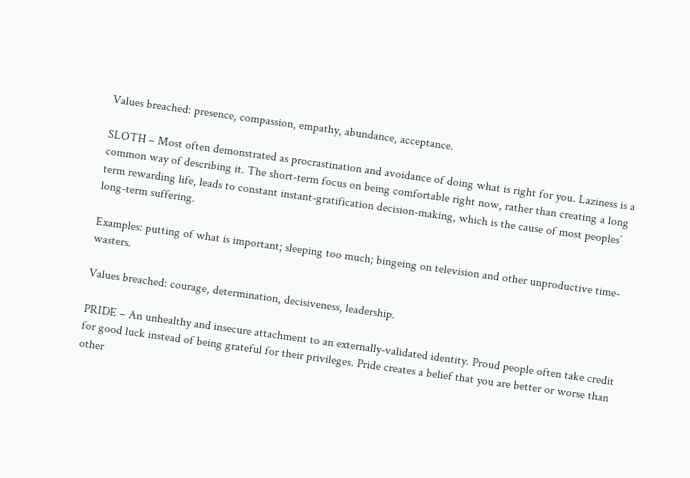Values breached: presence, compassion, empathy, abundance, acceptance.

SLOTH – Most often demonstrated as procrastination and avoidance of doing what is right for you. Laziness is a common way of describing it. The short-term focus on being comfortable right now, rather than creating a long term rewarding life, leads to constant instant-gratification decision-making, which is the cause of most peoples’ long-term suffering.

Examples: putting of what is important; sleeping too much; bingeing on television and other unproductive time-wasters.

Values breached: courage, determination, decisiveness, leadership.

PRIDE – An unhealthy and insecure attachment to an externally-validated identity. Proud people often take credit for good luck instead of being grateful for their privileges. Pride creates a belief that you are better or worse than other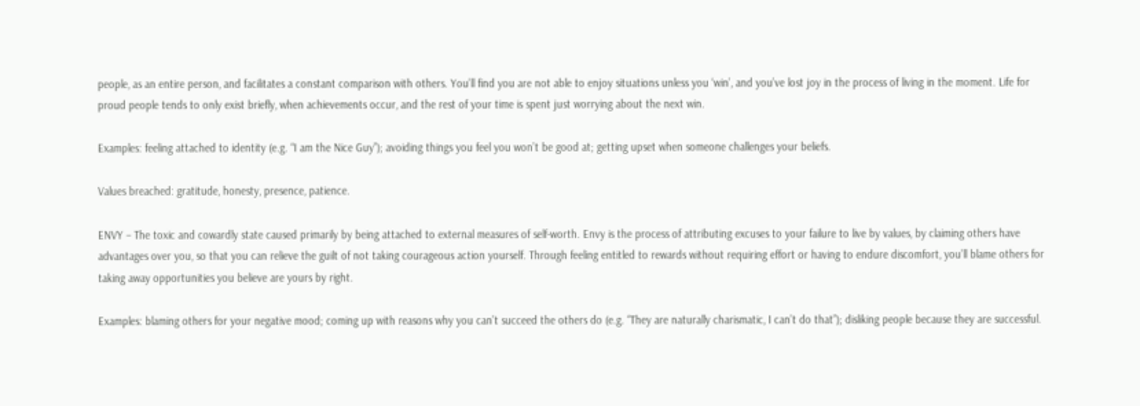people, as an entire person, and facilitates a constant comparison with others. You’ll find you are not able to enjoy situations unless you ‘win’, and you’ve lost joy in the process of living in the moment. Life for proud people tends to only exist briefly, when achievements occur, and the rest of your time is spent just worrying about the next win.

Examples: feeling attached to identity (e.g. “I am the Nice Guy”); avoiding things you feel you won’t be good at; getting upset when someone challenges your beliefs.

Values breached: gratitude, honesty, presence, patience.

ENVY – The toxic and cowardly state caused primarily by being attached to external measures of self-worth. Envy is the process of attributing excuses to your failure to live by values, by claiming others have advantages over you, so that you can relieve the guilt of not taking courageous action yourself. Through feeling entitled to rewards without requiring effort or having to endure discomfort, you’ll blame others for taking away opportunities you believe are yours by right.

Examples: blaming others for your negative mood; coming up with reasons why you can’t succeed the others do (e.g. “They are naturally charismatic, I can’t do that”); disliking people because they are successful.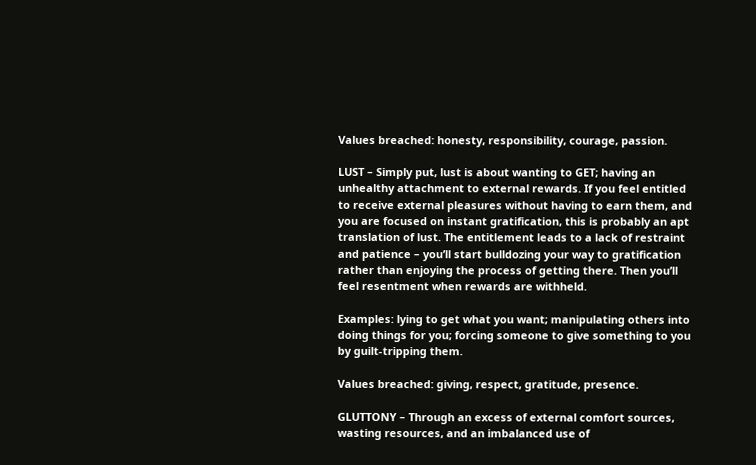Values breached: honesty, responsibility, courage, passion.

LUST – Simply put, lust is about wanting to GET; having an unhealthy attachment to external rewards. If you feel entitled to receive external pleasures without having to earn them, and you are focused on instant gratification, this is probably an apt translation of lust. The entitlement leads to a lack of restraint and patience – you’ll start bulldozing your way to gratification rather than enjoying the process of getting there. Then you’ll feel resentment when rewards are withheld.

Examples: lying to get what you want; manipulating others into doing things for you; forcing someone to give something to you by guilt-tripping them.

Values breached: giving, respect, gratitude, presence.

GLUTTONY – Through an excess of external comfort sources, wasting resources, and an imbalanced use of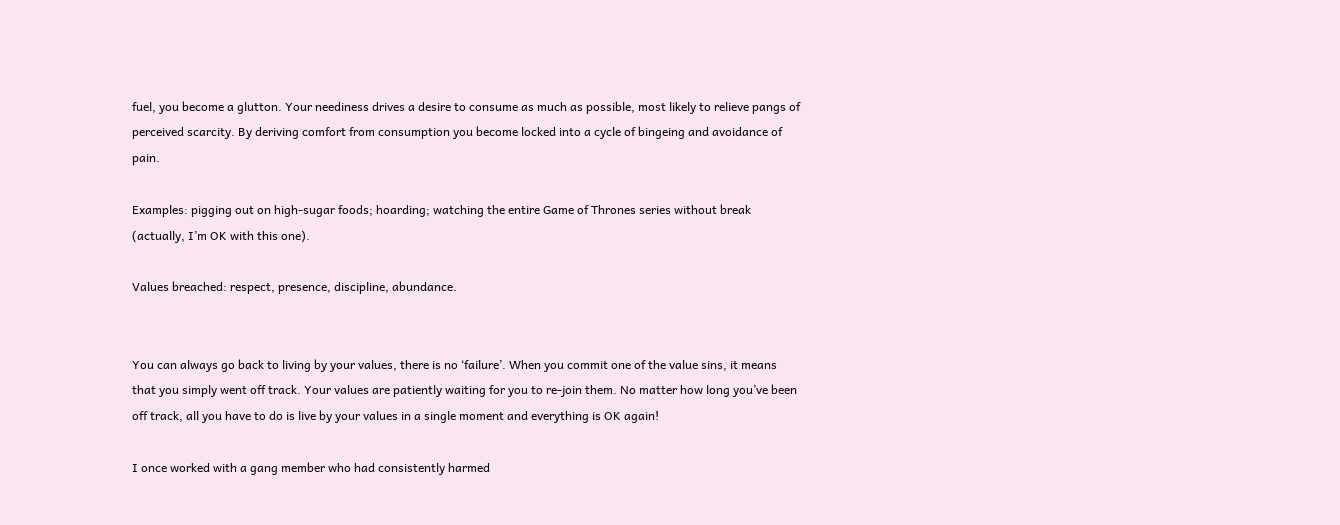fuel, you become a glutton. Your neediness drives a desire to consume as much as possible, most likely to relieve pangs of perceived scarcity. By deriving comfort from consumption you become locked into a cycle of bingeing and avoidance of pain.

Examples: pigging out on high-sugar foods; hoarding; watching the entire Game of Thrones series without break (actually, I’m OK with this one).

Values breached: respect, presence, discipline, abundance.


You can always go back to living by your values, there is no ‘failure’. When you commit one of the value sins, it means that you simply went off track. Your values are patiently waiting for you to re-join them. No matter how long you’ve been off track, all you have to do is live by your values in a single moment and everything is OK again!

I once worked with a gang member who had consistently harmed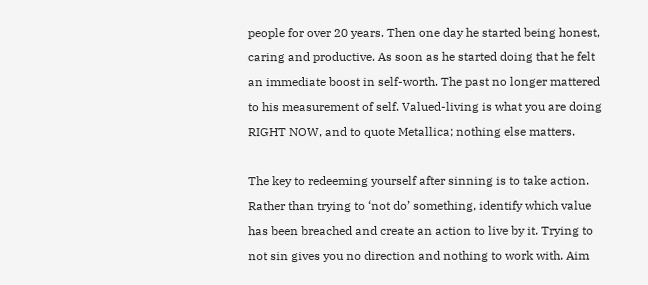people for over 20 years. Then one day he started being honest, caring and productive. As soon as he started doing that he felt an immediate boost in self-worth. The past no longer mattered to his measurement of self. Valued-living is what you are doing RIGHT NOW, and to quote Metallica; nothing else matters.

The key to redeeming yourself after sinning is to take action. Rather than trying to ‘not do’ something, identify which value has been breached and create an action to live by it. Trying to not sin gives you no direction and nothing to work with. Aim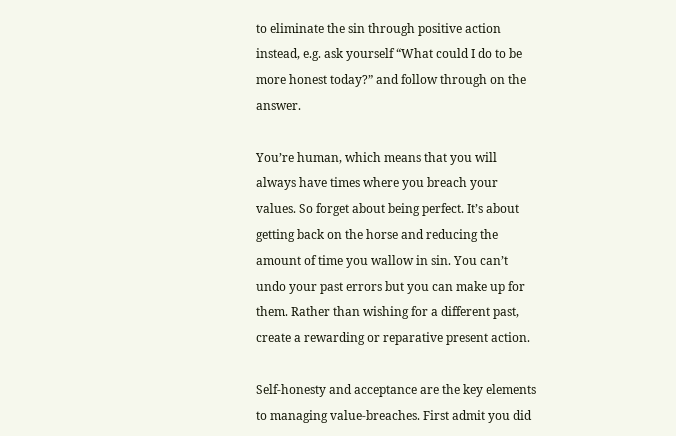to eliminate the sin through positive action instead, e.g. ask yourself “What could I do to be more honest today?” and follow through on the answer.

You’re human, which means that you will always have times where you breach your values. So forget about being perfect. It’s about getting back on the horse and reducing the amount of time you wallow in sin. You can’t undo your past errors but you can make up for them. Rather than wishing for a different past, create a rewarding or reparative present action.

Self-honesty and acceptance are the key elements to managing value-breaches. First admit you did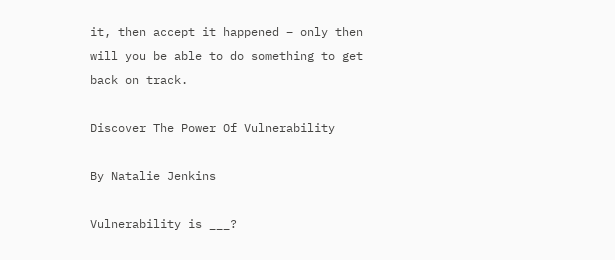it, then accept it happened – only then will you be able to do something to get back on track.

Discover The Power Of Vulnerability

By Natalie Jenkins

Vulnerability is ___?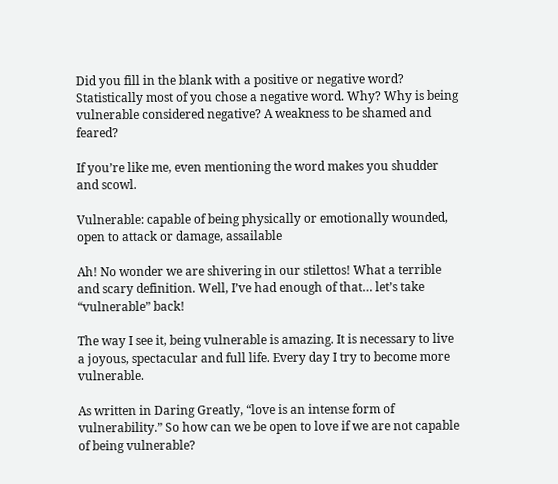Did you fill in the blank with a positive or negative word? Statistically most of you chose a negative word. Why? Why is being vulnerable considered negative? A weakness to be shamed and feared?

If you’re like me, even mentioning the word makes you shudder and scowl.

Vulnerable: capable of being physically or emotionally wounded, open to attack or damage, assailable

Ah! No wonder we are shivering in our stilettos! What a terrible and scary definition. Well, I’ve had enough of that… let’s take “vulnerable” back!

The way I see it, being vulnerable is amazing. It is necessary to live a joyous, spectacular and full life. Every day I try to become more vulnerable.

As written in Daring Greatly, “love is an intense form of vulnerability.” So how can we be open to love if we are not capable of being vulnerable?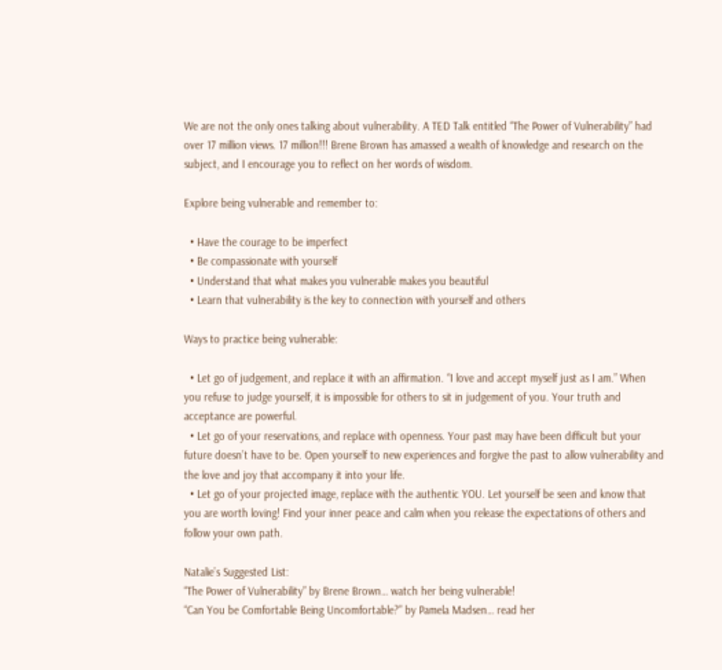We are not the only ones talking about vulnerability. A TED Talk entitled “The Power of Vulnerability” had over 17 million views. 17 million!!! Brene Brown has amassed a wealth of knowledge and research on the subject, and I encourage you to reflect on her words of wisdom.

Explore being vulnerable and remember to:

  • Have the courage to be imperfect
  • Be compassionate with yourself
  • Understand that what makes you vulnerable makes you beautiful
  • Learn that vulnerability is the key to connection with yourself and others

Ways to practice being vulnerable:

  • Let go of judgement, and replace it with an affirmation. “I love and accept myself just as I am.” When you refuse to judge yourself, it is impossible for others to sit in judgement of you. Your truth and acceptance are powerful.
  • Let go of your reservations, and replace with openness. Your past may have been difficult but your future doesn’t have to be. Open yourself to new experiences and forgive the past to allow vulnerability and the love and joy that accompany it into your life.
  • Let go of your projected image, replace with the authentic YOU. Let yourself be seen and know that you are worth loving! Find your inner peace and calm when you release the expectations of others and follow your own path.

Natalie’s Suggested List:
“The Power of Vulnerability” by Brene Brown… watch her being vulnerable!
“Can You be Comfortable Being Uncomfortable?” by Pamela Madsen… read her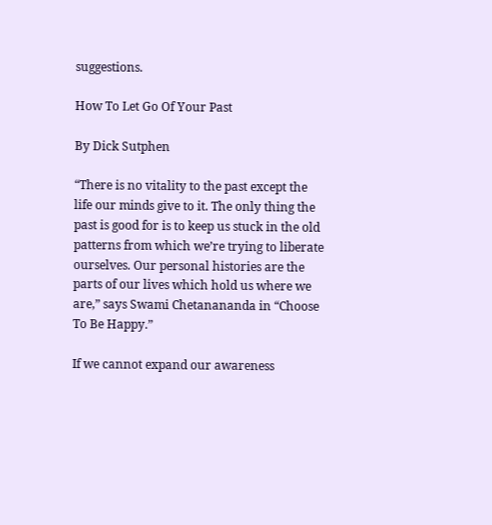suggestions.

How To Let Go Of Your Past

By Dick Sutphen

“There is no vitality to the past except the life our minds give to it. The only thing the past is good for is to keep us stuck in the old patterns from which we’re trying to liberate ourselves. Our personal histories are the parts of our lives which hold us where we are,” says Swami Chetanananda in “Choose To Be Happy.”

If we cannot expand our awareness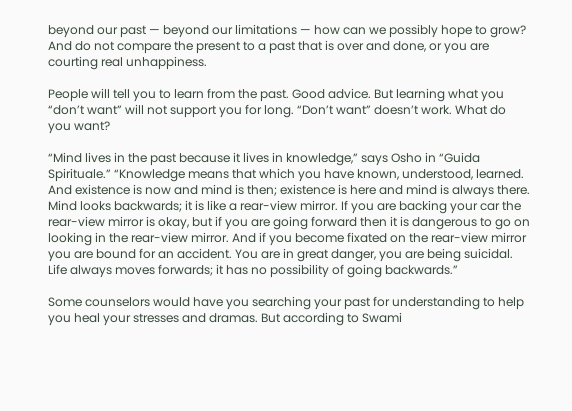beyond our past — beyond our limitations — how can we possibly hope to grow? And do not compare the present to a past that is over and done, or you are courting real unhappiness.

People will tell you to learn from the past. Good advice. But learning what you “don’t want” will not support you for long. “Don’t want” doesn’t work. What do you want?

“Mind lives in the past because it lives in knowledge,” says Osho in “Guida Spirituale.” “Knowledge means that which you have known, understood, learned. And existence is now and mind is then; existence is here and mind is always there. Mind looks backwards; it is like a rear-view mirror. If you are backing your car the rear-view mirror is okay, but if you are going forward then it is dangerous to go on looking in the rear-view mirror. And if you become fixated on the rear-view mirror you are bound for an accident. You are in great danger, you are being suicidal. Life always moves forwards; it has no possibility of going backwards.”

Some counselors would have you searching your past for understanding to help you heal your stresses and dramas. But according to Swami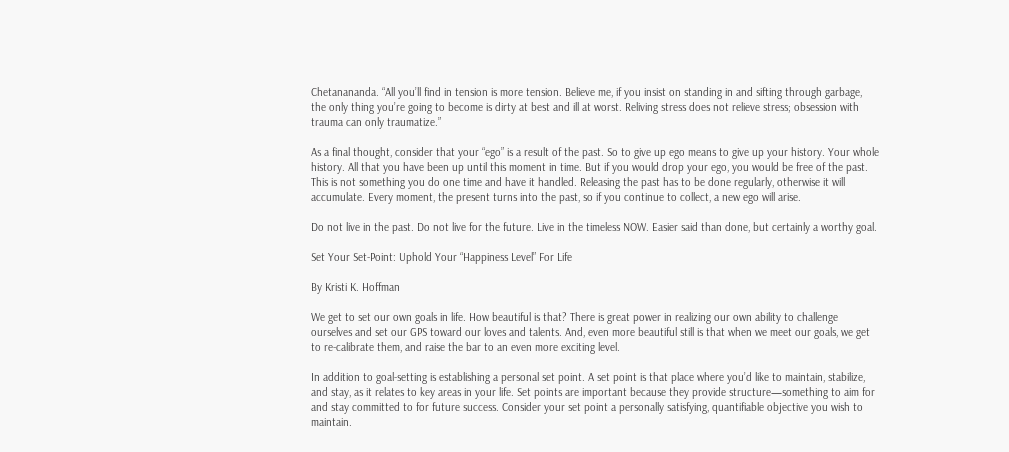Chetanananda. “All you’ll find in tension is more tension. Believe me, if you insist on standing in and sifting through garbage, the only thing you’re going to become is dirty at best and ill at worst. Reliving stress does not relieve stress; obsession with trauma can only traumatize.”

As a final thought, consider that your “ego” is a result of the past. So to give up ego means to give up your history. Your whole history. All that you have been up until this moment in time. But if you would drop your ego, you would be free of the past. This is not something you do one time and have it handled. Releasing the past has to be done regularly, otherwise it will accumulate. Every moment, the present turns into the past, so if you continue to collect, a new ego will arise.

Do not live in the past. Do not live for the future. Live in the timeless NOW. Easier said than done, but certainly a worthy goal.

Set Your Set-Point: Uphold Your “Happiness Level” For Life

By Kristi K. Hoffman

We get to set our own goals in life. How beautiful is that? There is great power in realizing our own ability to challenge ourselves and set our GPS toward our loves and talents. And, even more beautiful still is that when we meet our goals, we get to re-calibrate them, and raise the bar to an even more exciting level.

In addition to goal-setting is establishing a personal set point. A set point is that place where you’d like to maintain, stabilize, and stay, as it relates to key areas in your life. Set points are important because they provide structure—something to aim for and stay committed to for future success. Consider your set point a personally satisfying, quantifiable objective you wish to maintain.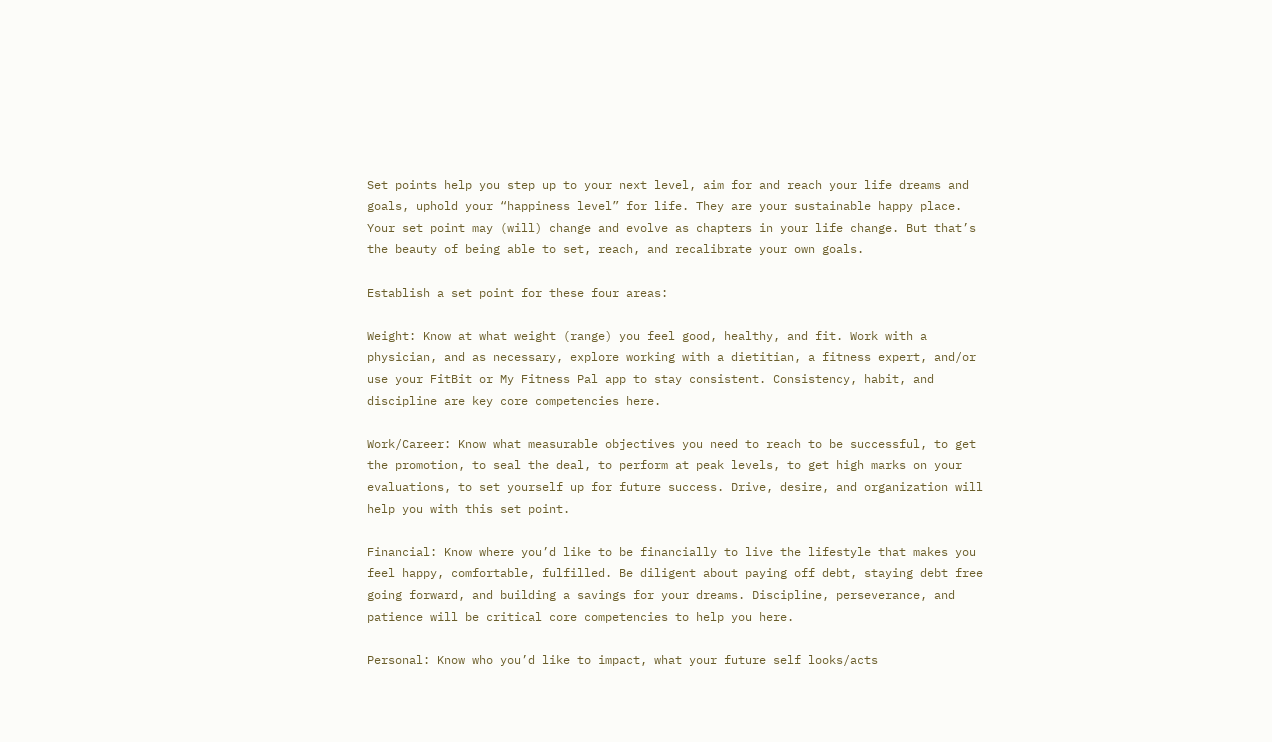Set points help you step up to your next level, aim for and reach your life dreams and goals, uphold your “happiness level” for life. They are your sustainable happy place. Your set point may (will) change and evolve as chapters in your life change. But that’s the beauty of being able to set, reach, and recalibrate your own goals.

Establish a set point for these four areas:

Weight: Know at what weight (range) you feel good, healthy, and fit. Work with a physician, and as necessary, explore working with a dietitian, a fitness expert, and/or use your FitBit or My Fitness Pal app to stay consistent. Consistency, habit, and discipline are key core competencies here.

Work/Career: Know what measurable objectives you need to reach to be successful, to get the promotion, to seal the deal, to perform at peak levels, to get high marks on your evaluations, to set yourself up for future success. Drive, desire, and organization will help you with this set point.

Financial: Know where you’d like to be financially to live the lifestyle that makes you feel happy, comfortable, fulfilled. Be diligent about paying off debt, staying debt free going forward, and building a savings for your dreams. Discipline, perseverance, and patience will be critical core competencies to help you here.

Personal: Know who you’d like to impact, what your future self looks/acts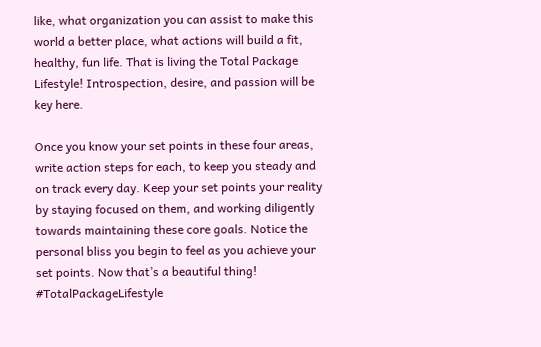like, what organization you can assist to make this world a better place, what actions will build a fit, healthy, fun life. That is living the Total Package Lifestyle! Introspection, desire, and passion will be key here.

Once you know your set points in these four areas, write action steps for each, to keep you steady and on track every day. Keep your set points your reality by staying focused on them, and working diligently towards maintaining these core goals. Notice the personal bliss you begin to feel as you achieve your set points. Now that’s a beautiful thing! #TotalPackageLifestyle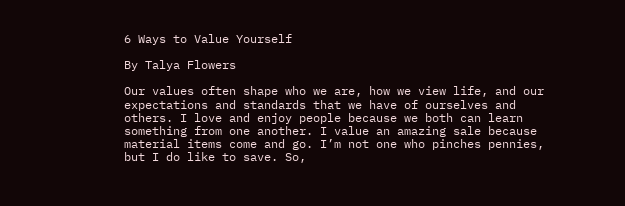6 Ways to Value Yourself

By Talya Flowers

Our values often shape who we are, how we view life, and our expectations and standards that we have of ourselves and others. I love and enjoy people because we both can learn something from one another. I value an amazing sale because material items come and go. I’m not one who pinches pennies, but I do like to save. So,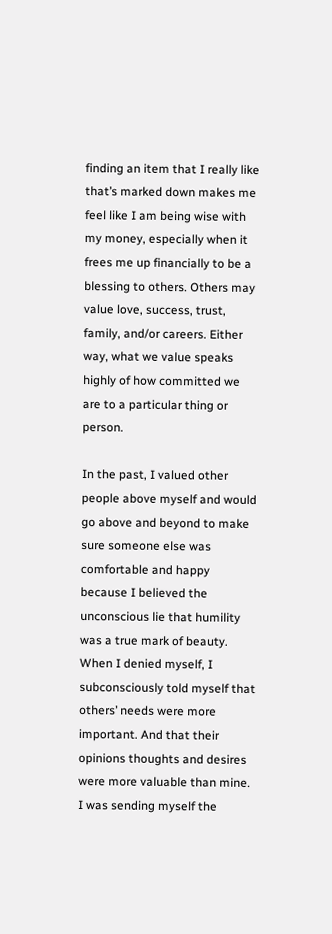finding an item that I really like that’s marked down makes me feel like I am being wise with my money, especially when it frees me up financially to be a blessing to others. Others may value love, success, trust, family, and/or careers. Either way, what we value speaks highly of how committed we are to a particular thing or person.

In the past, I valued other people above myself and would go above and beyond to make sure someone else was comfortable and happy because I believed the unconscious lie that humility was a true mark of beauty. When I denied myself, I subconsciously told myself that others’ needs were more important. And that their opinions thoughts and desires were more valuable than mine. I was sending myself the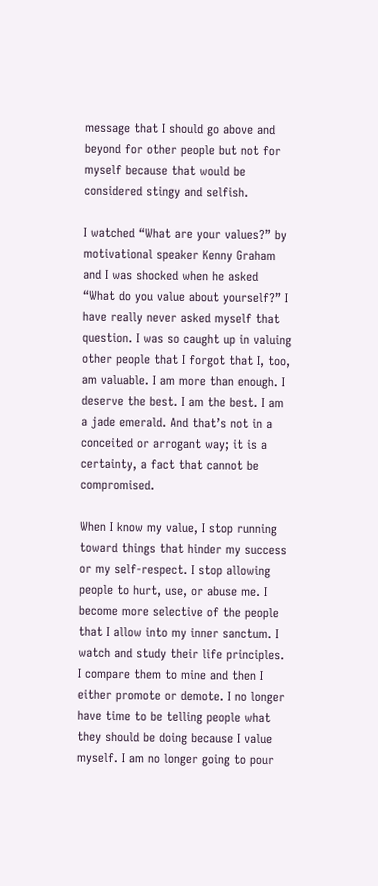message that I should go above and beyond for other people but not for myself because that would be considered stingy and selfish.

I watched “What are your values?” by motivational speaker Kenny Graham and I was shocked when he asked “What do you value about yourself?” I have really never asked myself that question. I was so caught up in valuing other people that I forgot that I, too, am valuable. I am more than enough. I deserve the best. I am the best. I am a jade emerald. And that’s not in a conceited or arrogant way; it is a certainty, a fact that cannot be compromised.

When I know my value, I stop running toward things that hinder my success or my self-respect. I stop allowing people to hurt, use, or abuse me. I become more selective of the people that I allow into my inner sanctum. I watch and study their life principles. I compare them to mine and then I either promote or demote. I no longer have time to be telling people what they should be doing because I value myself. I am no longer going to pour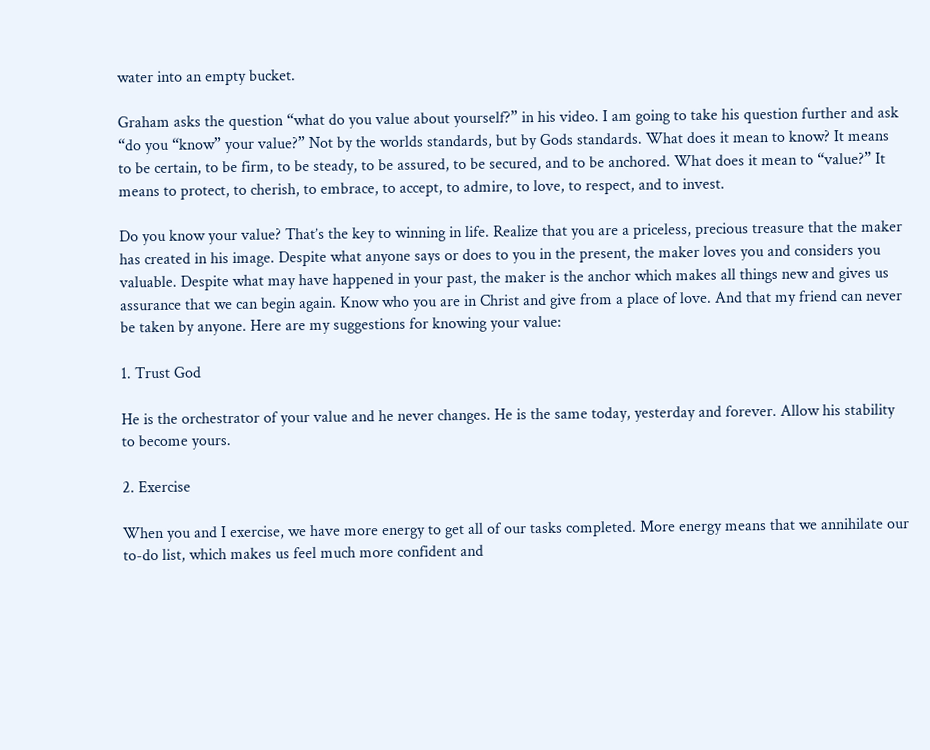water into an empty bucket.

Graham asks the question “what do you value about yourself?” in his video. I am going to take his question further and ask “do you “know” your value?” Not by the worlds standards, but by Gods standards. What does it mean to know? It means to be certain, to be firm, to be steady, to be assured, to be secured, and to be anchored. What does it mean to “value?” It means to protect, to cherish, to embrace, to accept, to admire, to love, to respect, and to invest.

Do you know your value? That’s the key to winning in life. Realize that you are a priceless, precious treasure that the maker has created in his image. Despite what anyone says or does to you in the present, the maker loves you and considers you valuable. Despite what may have happened in your past, the maker is the anchor which makes all things new and gives us assurance that we can begin again. Know who you are in Christ and give from a place of love. And that my friend can never be taken by anyone. Here are my suggestions for knowing your value:

1. Trust God

He is the orchestrator of your value and he never changes. He is the same today, yesterday and forever. Allow his stability to become yours.

2. Exercise

When you and I exercise, we have more energy to get all of our tasks completed. More energy means that we annihilate our to-do list, which makes us feel much more confident and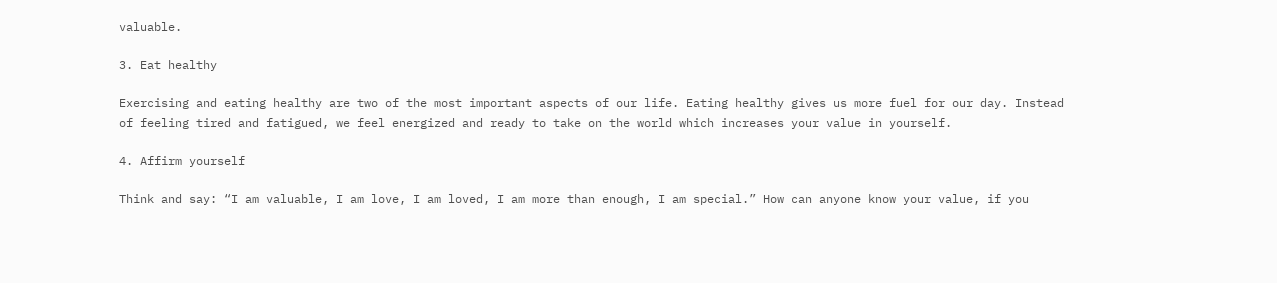valuable.

3. Eat healthy

Exercising and eating healthy are two of the most important aspects of our life. Eating healthy gives us more fuel for our day. Instead of feeling tired and fatigued, we feel energized and ready to take on the world which increases your value in yourself.

4. Affirm yourself

Think and say: “I am valuable, I am love, I am loved, I am more than enough, I am special.” How can anyone know your value, if you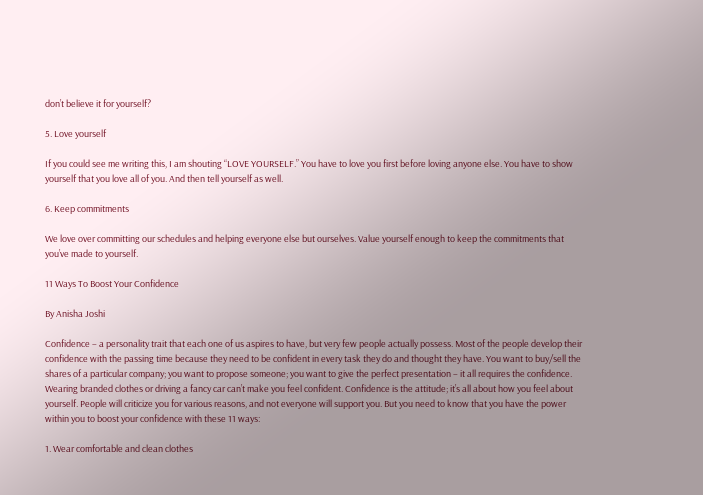don’t believe it for yourself?

5. Love yourself

If you could see me writing this, I am shouting “LOVE YOURSELF.” You have to love you first before loving anyone else. You have to show yourself that you love all of you. And then tell yourself as well.

6. Keep commitments

We love over committing our schedules and helping everyone else but ourselves. Value yourself enough to keep the commitments that you’ve made to yourself.

11 Ways To Boost Your Confidence

By Anisha Joshi

Confidence – a personality trait that each one of us aspires to have, but very few people actually possess. Most of the people develop their confidence with the passing time because they need to be confident in every task they do and thought they have. You want to buy/sell the shares of a particular company; you want to propose someone; you want to give the perfect presentation – it all requires the confidence. Wearing branded clothes or driving a fancy car can’t make you feel confident. Confidence is the attitude; it’s all about how you feel about yourself. People will criticize you for various reasons, and not everyone will support you. But you need to know that you have the power within you to boost your confidence with these 11 ways:

1. Wear comfortable and clean clothes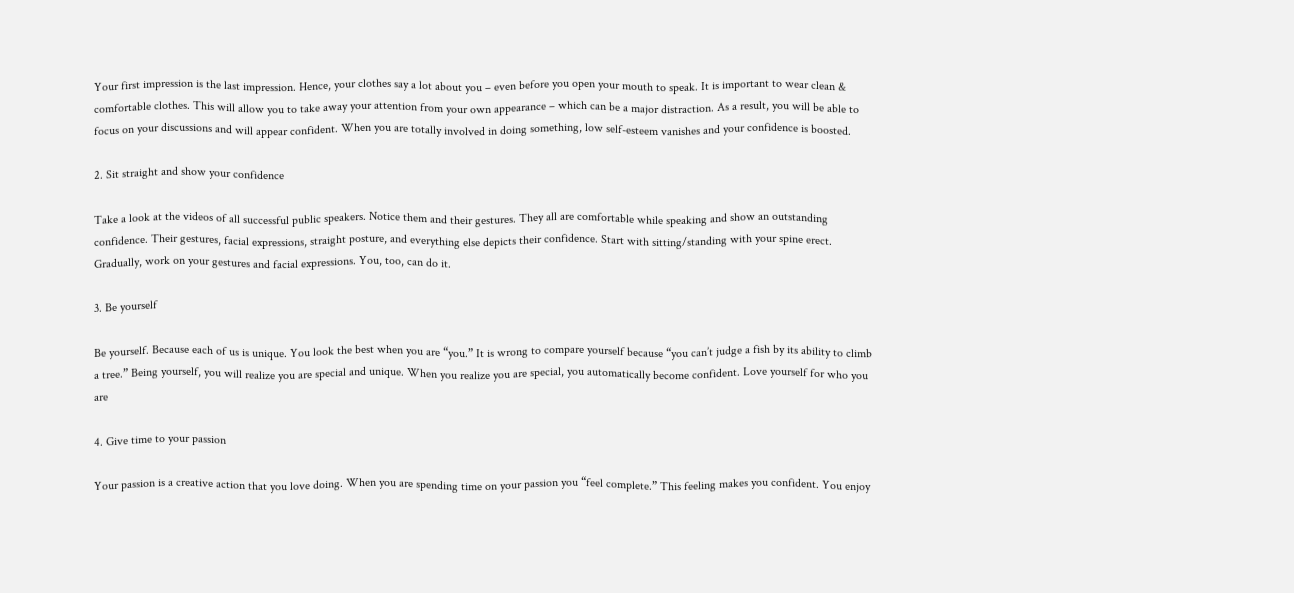Your first impression is the last impression. Hence, your clothes say a lot about you – even before you open your mouth to speak. It is important to wear clean & comfortable clothes. This will allow you to take away your attention from your own appearance – which can be a major distraction. As a result, you will be able to focus on your discussions and will appear confident. When you are totally involved in doing something, low self-esteem vanishes and your confidence is boosted.

2. Sit straight and show your confidence

Take a look at the videos of all successful public speakers. Notice them and their gestures. They all are comfortable while speaking and show an outstanding confidence. Their gestures, facial expressions, straight posture, and everything else depicts their confidence. Start with sitting/standing with your spine erect. Gradually, work on your gestures and facial expressions. You, too, can do it.

3. Be yourself

Be yourself. Because each of us is unique. You look the best when you are “you.” It is wrong to compare yourself because “you can’t judge a fish by its ability to climb a tree.” Being yourself, you will realize you are special and unique. When you realize you are special, you automatically become confident. Love yourself for who you are

4. Give time to your passion

Your passion is a creative action that you love doing. When you are spending time on your passion you “feel complete.” This feeling makes you confident. You enjoy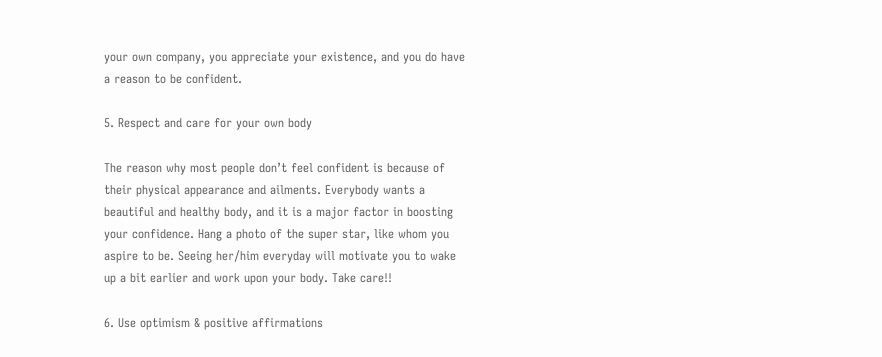your own company, you appreciate your existence, and you do have a reason to be confident.

5. Respect and care for your own body

The reason why most people don’t feel confident is because of their physical appearance and ailments. Everybody wants a beautiful and healthy body, and it is a major factor in boosting your confidence. Hang a photo of the super star, like whom you aspire to be. Seeing her/him everyday will motivate you to wake up a bit earlier and work upon your body. Take care!!

6. Use optimism & positive affirmations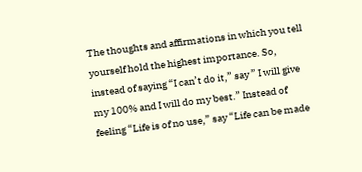The thoughts and affirmations in which you tell yourself hold the highest importance. So, instead of saying “I can’t do it,” say ” I will give my 100% and I will do my best.” Instead of feeling “Life is of no use,” say “Life can be made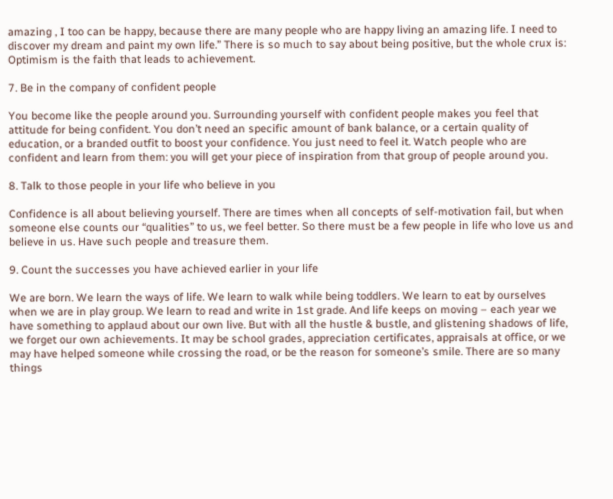amazing , I too can be happy, because there are many people who are happy living an amazing life. I need to discover my dream and paint my own life.” There is so much to say about being positive, but the whole crux is: Optimism is the faith that leads to achievement.

7. Be in the company of confident people

You become like the people around you. Surrounding yourself with confident people makes you feel that attitude for being confident. You don’t need an specific amount of bank balance, or a certain quality of education, or a branded outfit to boost your confidence. You just need to feel it. Watch people who are confident and learn from them: you will get your piece of inspiration from that group of people around you.

8. Talk to those people in your life who believe in you

Confidence is all about believing yourself. There are times when all concepts of self-motivation fail, but when someone else counts our “qualities” to us, we feel better. So there must be a few people in life who love us and believe in us. Have such people and treasure them.

9. Count the successes you have achieved earlier in your life

We are born. We learn the ways of life. We learn to walk while being toddlers. We learn to eat by ourselves when we are in play group. We learn to read and write in 1st grade. And life keeps on moving – each year we have something to applaud about our own live. But with all the hustle & bustle, and glistening shadows of life, we forget our own achievements. It may be school grades, appreciation certificates, appraisals at office, or we may have helped someone while crossing the road, or be the reason for someone’s smile. There are so many things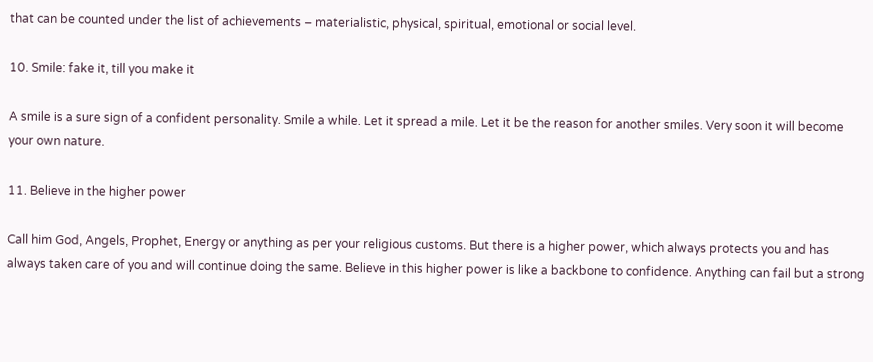that can be counted under the list of achievements – materialistic, physical, spiritual, emotional or social level.

10. Smile: fake it, till you make it

A smile is a sure sign of a confident personality. Smile a while. Let it spread a mile. Let it be the reason for another smiles. Very soon it will become your own nature.

11. Believe in the higher power

Call him God, Angels, Prophet, Energy or anything as per your religious customs. But there is a higher power, which always protects you and has always taken care of you and will continue doing the same. Believe in this higher power is like a backbone to confidence. Anything can fail but a strong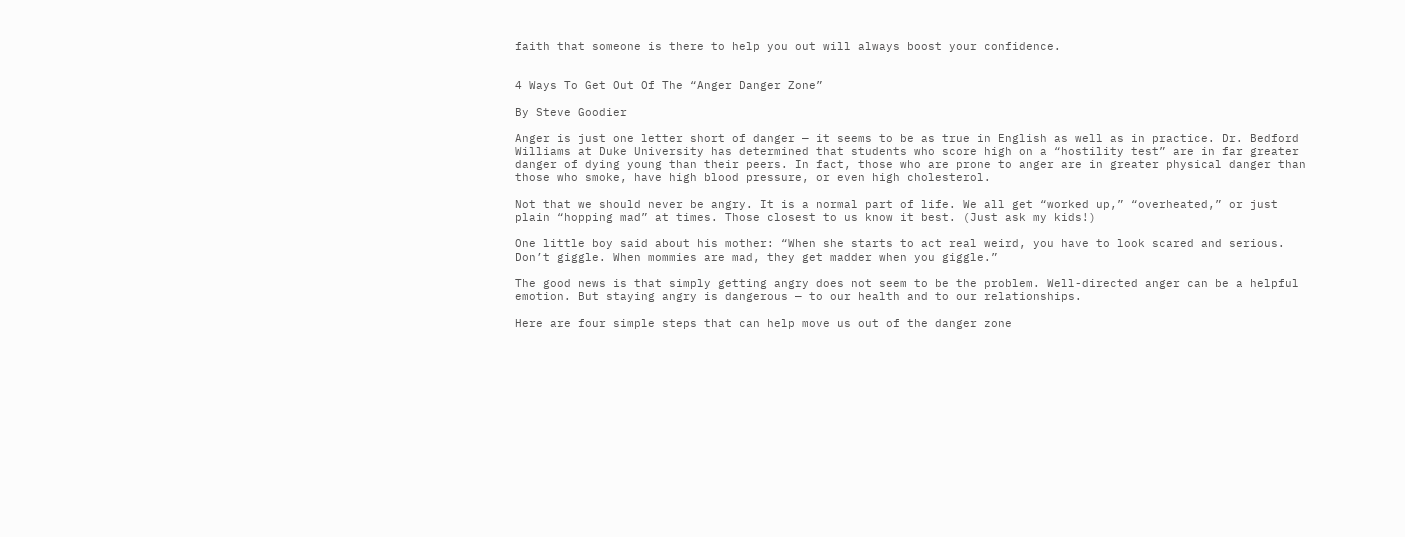faith that someone is there to help you out will always boost your confidence.


4 Ways To Get Out Of The “Anger Danger Zone”

By Steve Goodier

Anger is just one letter short of danger — it seems to be as true in English as well as in practice. Dr. Bedford Williams at Duke University has determined that students who score high on a “hostility test” are in far greater danger of dying young than their peers. In fact, those who are prone to anger are in greater physical danger than those who smoke, have high blood pressure, or even high cholesterol.

Not that we should never be angry. It is a normal part of life. We all get “worked up,” “overheated,” or just plain “hopping mad” at times. Those closest to us know it best. (Just ask my kids!)

One little boy said about his mother: “When she starts to act real weird, you have to look scared and serious. Don’t giggle. When mommies are mad, they get madder when you giggle.”

The good news is that simply getting angry does not seem to be the problem. Well-directed anger can be a helpful emotion. But staying angry is dangerous — to our health and to our relationships.

Here are four simple steps that can help move us out of the danger zone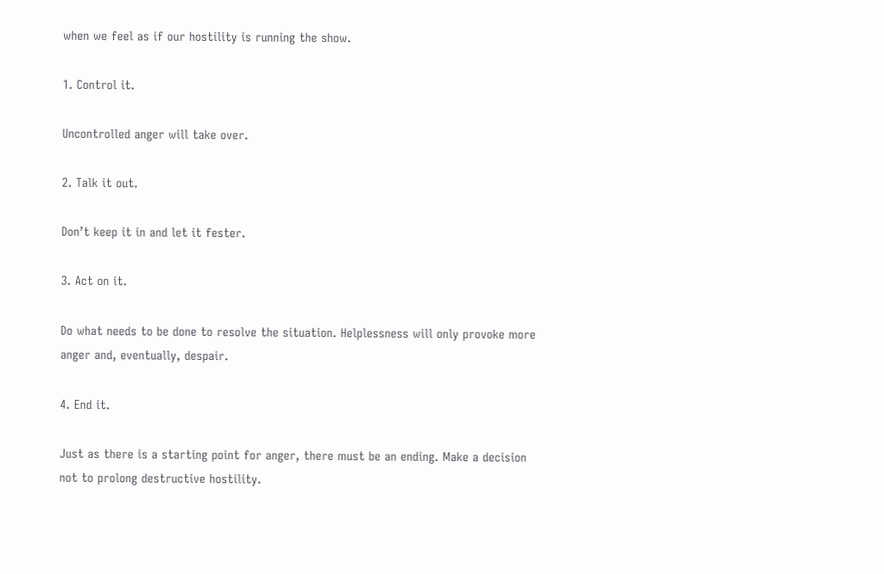when we feel as if our hostility is running the show.

1. Control it.

Uncontrolled anger will take over.

2. Talk it out.

Don’t keep it in and let it fester.

3. Act on it.

Do what needs to be done to resolve the situation. Helplessness will only provoke more anger and, eventually, despair.

4. End it.

Just as there is a starting point for anger, there must be an ending. Make a decision not to prolong destructive hostility.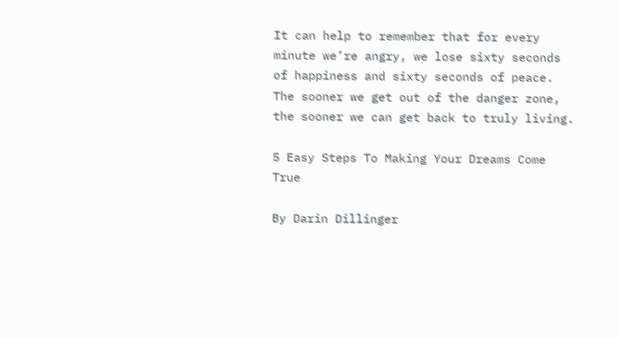It can help to remember that for every minute we’re angry, we lose sixty seconds of happiness and sixty seconds of peace. The sooner we get out of the danger zone, the sooner we can get back to truly living.

5 Easy Steps To Making Your Dreams Come True

By Darin Dillinger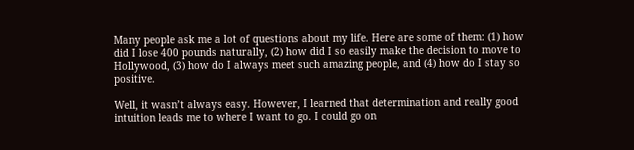Many people ask me a lot of questions about my life. Here are some of them: (1) how did I lose 400 pounds naturally, (2) how did I so easily make the decision to move to Hollywood, (3) how do I always meet such amazing people, and (4) how do I stay so positive.

Well, it wasn’t always easy. However, I learned that determination and really good intuition leads me to where I want to go. I could go on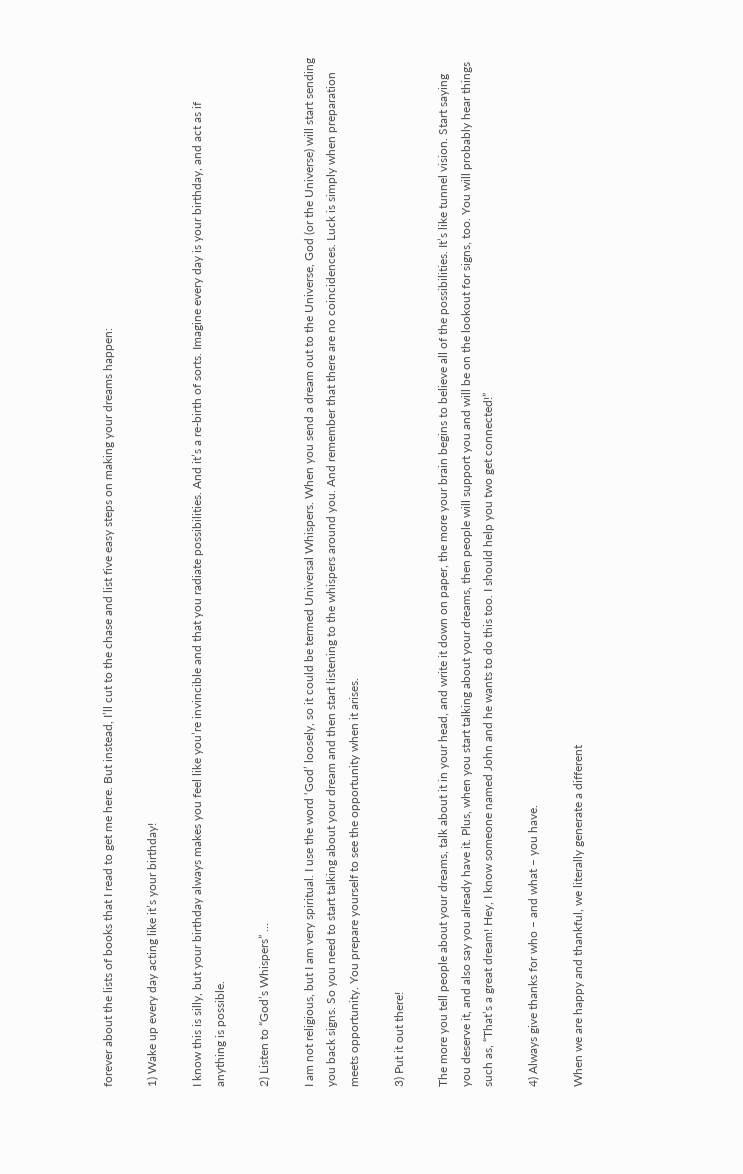forever about the lists of books that I read to get me here. But instead, I’ll cut to the chase and list five easy steps on making your dreams happen:

1) Wake up every day acting like it’s your birthday!

I know this is silly, but your birthday always makes you feel like you’re invincible and that you radiate possibilities. And it’s a re-birth of sorts. Imagine every day is your birthday, and act as if anything is possible.

2) Listen to “God’s Whispers” …

I am not religious, but I am very spiritual. I use the word ‘God’ loosely, so it could be termed Universal Whispers. When you send a dream out to the Universe, God (or the Universe) will start sending you back signs. So you need to start talking about your dream and then start listening to the whispers around you. And remember that there are no coincidences. Luck is simply when preparation meets opportunity. You prepare yourself to see the opportunity when it arises.

3) Put it out there!

The more you tell people about your dreams, talk about it in your head, and write it down on paper, the more your brain begins to believe all of the possibilities. It’s like tunnel vision. Start saying you deserve it, and also say you already have it. Plus, when you start talking about your dreams, then people will support you and will be on the lookout for signs, too. You will probably hear things such as, “That’s a great dream! Hey, I know someone named John and he wants to do this too. I should help you two get connected!”

4) Always give thanks for who – and what – you have.

When we are happy and thankful, we literally generate a different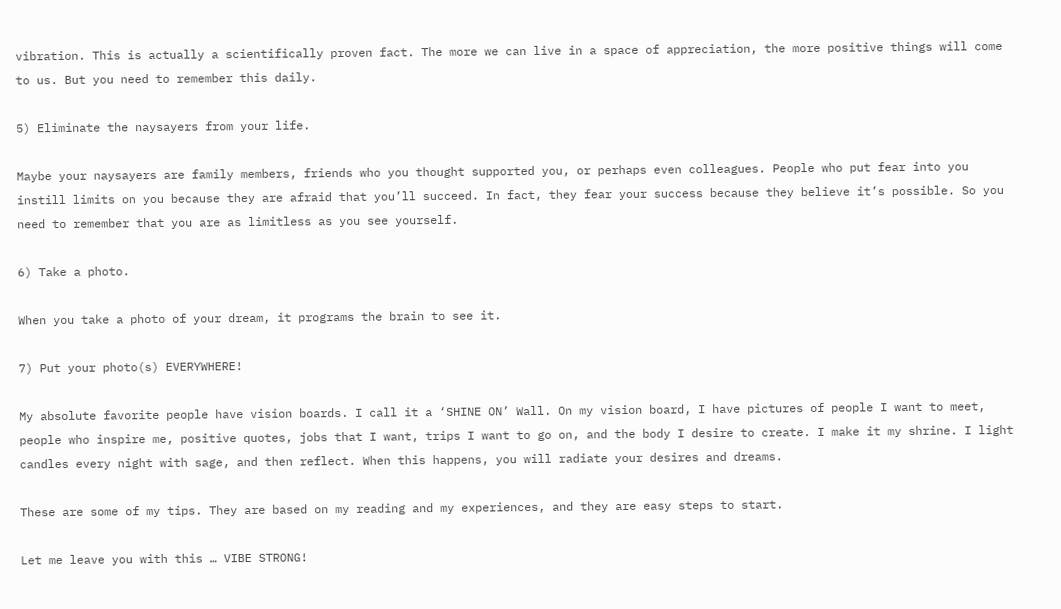vibration. This is actually a scientifically proven fact. The more we can live in a space of appreciation, the more positive things will come to us. But you need to remember this daily.

5) Eliminate the naysayers from your life.

Maybe your naysayers are family members, friends who you thought supported you, or perhaps even colleagues. People who put fear into you instill limits on you because they are afraid that you’ll succeed. In fact, they fear your success because they believe it’s possible. So you need to remember that you are as limitless as you see yourself.

6) Take a photo.

When you take a photo of your dream, it programs the brain to see it.

7) Put your photo(s) EVERYWHERE!

My absolute favorite people have vision boards. I call it a ‘SHINE ON’ Wall. On my vision board, I have pictures of people I want to meet, people who inspire me, positive quotes, jobs that I want, trips I want to go on, and the body I desire to create. I make it my shrine. I light candles every night with sage, and then reflect. When this happens, you will radiate your desires and dreams.

These are some of my tips. They are based on my reading and my experiences, and they are easy steps to start.

Let me leave you with this … VIBE STRONG!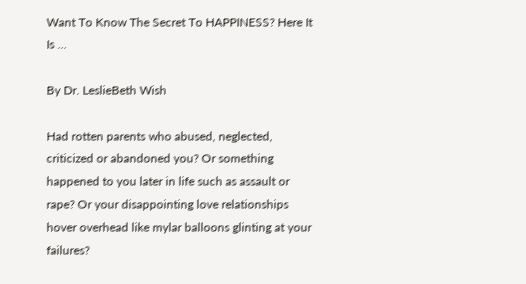Want To Know The Secret To HAPPINESS? Here It Is …

By Dr. LeslieBeth Wish

Had rotten parents who abused, neglected, criticized or abandoned you? Or something happened to you later in life such as assault or rape? Or your disappointing love relationships hover overhead like mylar balloons glinting at your failures?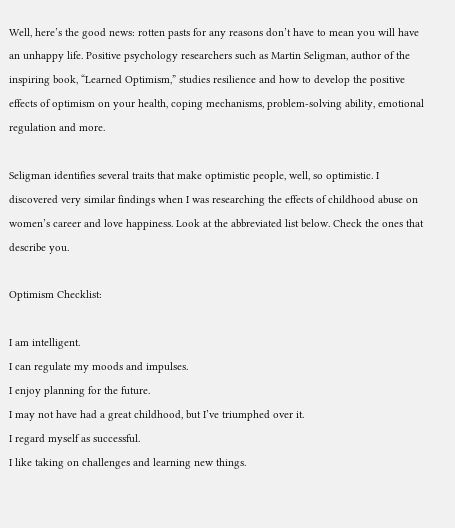Well, here’s the good news: rotten pasts for any reasons don’t have to mean you will have an unhappy life. Positive psychology researchers such as Martin Seligman, author of the inspiring book, “Learned Optimism,” studies resilience and how to develop the positive effects of optimism on your health, coping mechanisms, problem-solving ability, emotional regulation and more.

Seligman identifies several traits that make optimistic people, well, so optimistic. I discovered very similar findings when I was researching the effects of childhood abuse on women’s career and love happiness. Look at the abbreviated list below. Check the ones that describe you.

Optimism Checklist:

I am intelligent.
I can regulate my moods and impulses.
I enjoy planning for the future.
I may not have had a great childhood, but I’ve triumphed over it.
I regard myself as successful.
I like taking on challenges and learning new things.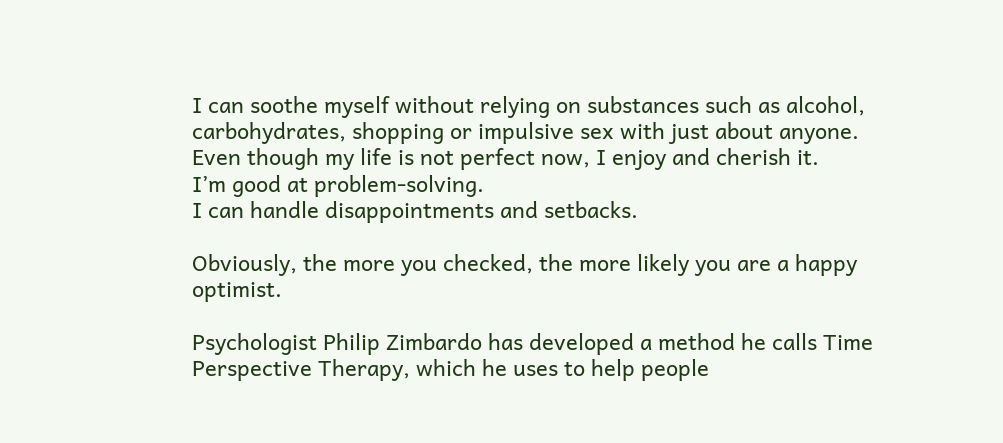I can soothe myself without relying on substances such as alcohol, carbohydrates, shopping or impulsive sex with just about anyone.
Even though my life is not perfect now, I enjoy and cherish it.
I’m good at problem-solving.
I can handle disappointments and setbacks.

Obviously, the more you checked, the more likely you are a happy optimist.

Psychologist Philip Zimbardo has developed a method he calls Time Perspective Therapy, which he uses to help people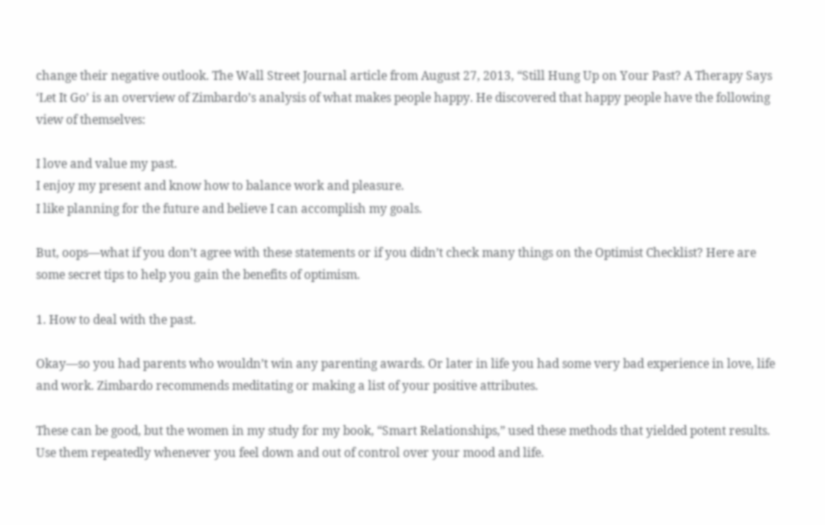change their negative outlook. The Wall Street Journal article from August 27, 2013, “Still Hung Up on Your Past? A Therapy Says ‘Let It Go’ is an overview of Zimbardo’s analysis of what makes people happy. He discovered that happy people have the following view of themselves:

I love and value my past.
I enjoy my present and know how to balance work and pleasure.
I like planning for the future and believe I can accomplish my goals.

But, oops—what if you don’t agree with these statements or if you didn’t check many things on the Optimist Checklist? Here are some secret tips to help you gain the benefits of optimism.

1. How to deal with the past.

Okay—so you had parents who wouldn’t win any parenting awards. Or later in life you had some very bad experience in love, life and work. Zimbardo recommends meditating or making a list of your positive attributes.

These can be good, but the women in my study for my book, “Smart Relationships,” used these methods that yielded potent results. Use them repeatedly whenever you feel down and out of control over your mood and life.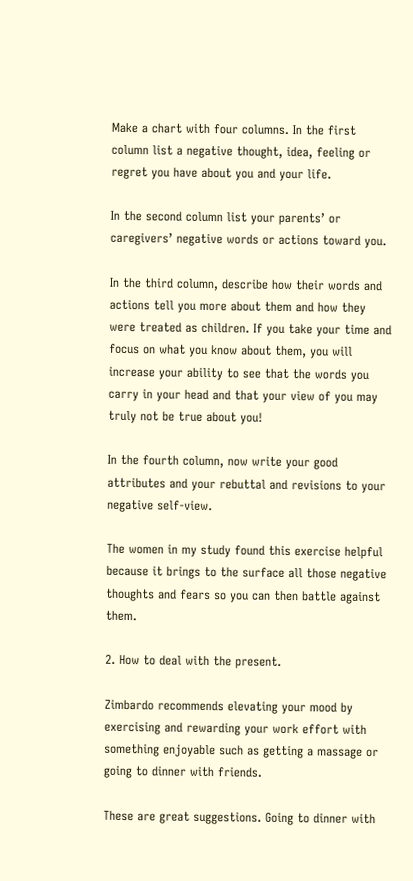Make a chart with four columns. In the first column list a negative thought, idea, feeling or regret you have about you and your life.

In the second column list your parents’ or caregivers’ negative words or actions toward you.

In the third column, describe how their words and actions tell you more about them and how they were treated as children. If you take your time and focus on what you know about them, you will increase your ability to see that the words you carry in your head and that your view of you may truly not be true about you!

In the fourth column, now write your good attributes and your rebuttal and revisions to your negative self-view.

The women in my study found this exercise helpful because it brings to the surface all those negative thoughts and fears so you can then battle against them.

2. How to deal with the present.

Zimbardo recommends elevating your mood by exercising and rewarding your work effort with something enjoyable such as getting a massage or going to dinner with friends.

These are great suggestions. Going to dinner with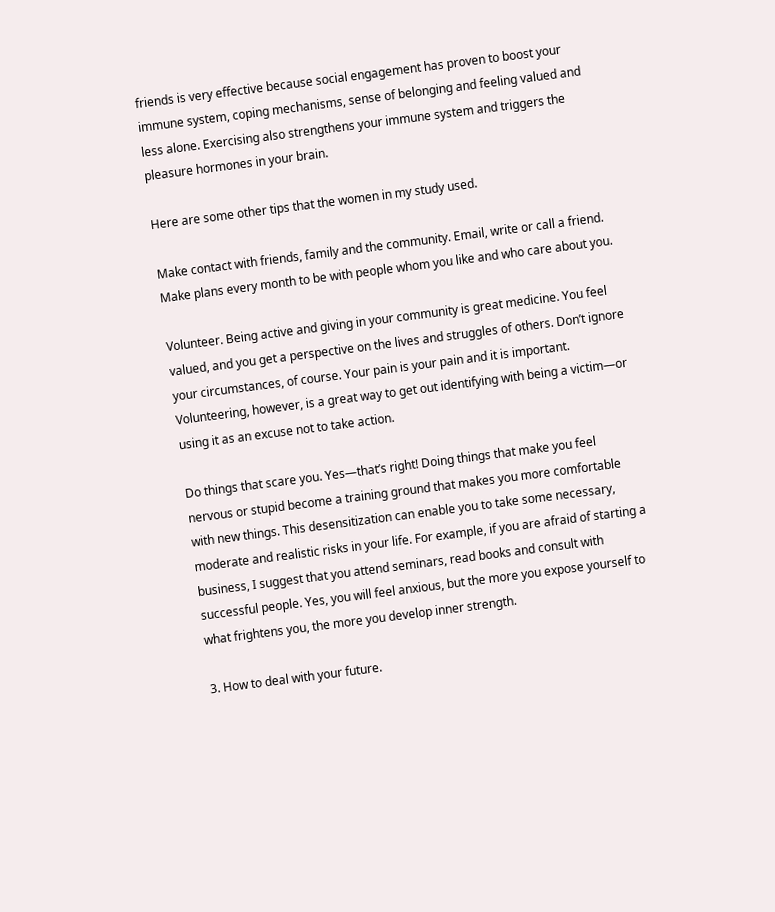friends is very effective because social engagement has proven to boost your immune system, coping mechanisms, sense of belonging and feeling valued and less alone. Exercising also strengthens your immune system and triggers the pleasure hormones in your brain.

Here are some other tips that the women in my study used.

Make contact with friends, family and the community. Email, write or call a friend. Make plans every month to be with people whom you like and who care about you.

Volunteer. Being active and giving in your community is great medicine. You feel valued, and you get a perspective on the lives and struggles of others. Don’t ignore your circumstances, of course. Your pain is your pain and it is important. Volunteering, however, is a great way to get out identifying with being a victim—or using it as an excuse not to take action.

Do things that scare you. Yes—that’s right! Doing things that make you feel nervous or stupid become a training ground that makes you more comfortable with new things. This desensitization can enable you to take some necessary, moderate and realistic risks in your life. For example, if you are afraid of starting a business, I suggest that you attend seminars, read books and consult with successful people. Yes, you will feel anxious, but the more you expose yourself to what frightens you, the more you develop inner strength.

3. How to deal with your future.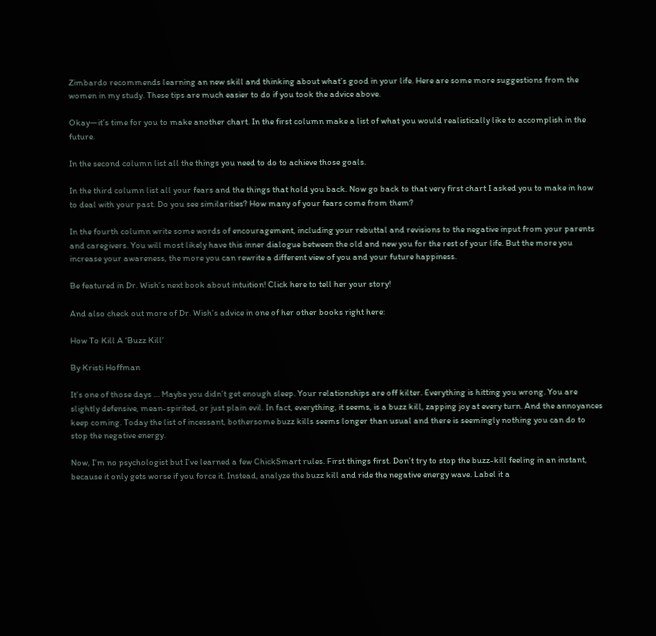Zimbardo recommends learning an new skill and thinking about what’s good in your life. Here are some more suggestions from the women in my study. These tips are much easier to do if you took the advice above.

Okay—it’s time for you to make another chart. In the first column make a list of what you would realistically like to accomplish in the future.

In the second column list all the things you need to do to achieve those goals.

In the third column list all your fears and the things that hold you back. Now go back to that very first chart I asked you to make in how to deal with your past. Do you see similarities? How many of your fears come from them?

In the fourth column write some words of encouragement, including your rebuttal and revisions to the negative input from your parents and caregivers. You will most likely have this inner dialogue between the old and new you for the rest of your life. But the more you increase your awareness, the more you can rewrite a different view of you and your future happiness.

Be featured in Dr. Wish’s next book about intuition! Click here to tell her your story!

And also check out more of Dr. Wish’s advice in one of her other books right here:

How To Kill A ‘Buzz Kill’

By Kristi Hoffman

It’s one of those days … Maybe you didn’t get enough sleep. Your relationships are off kilter. Everything is hitting you wrong. You are slightly defensive, mean-spirited, or just plain evil. In fact, everything, it seems, is a buzz kill, zapping joy at every turn. And the annoyances keep coming. Today the list of incessant, bothersome buzz kills seems longer than usual and there is seemingly nothing you can do to stop the negative energy.

Now, I’m no psychologist but I’ve learned a few ChickSmart rules. First things first. Don’t try to stop the buzz-kill feeling in an instant, because it only gets worse if you force it. Instead, analyze the buzz kill and ride the negative energy wave. Label it a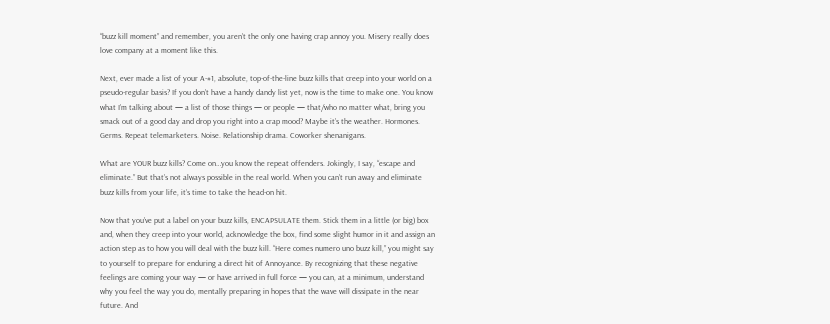“buzz kill moment” and remember, you aren’t the only one having crap annoy you. Misery really does love company at a moment like this.

Next, ever made a list of your A-#1, absolute, top-of-the-line buzz kills that creep into your world on a pseudo-regular basis? If you don’t have a handy dandy list yet, now is the time to make one. You know what I’m talking about — a list of those things — or people — that/who no matter what, bring you smack out of a good day and drop you right into a crap mood? Maybe it’s the weather. Hormones. Germs. Repeat telemarketers. Noise. Relationship drama. Coworker shenanigans.

What are YOUR buzz kills? Come on…you know the repeat offenders. Jokingly, I say, “escape and eliminate.” But that’s not always possible in the real world. When you can’t run away and eliminate buzz kills from your life, it’s time to take the head-on hit.

Now that you’ve put a label on your buzz kills, ENCAPSULATE them. Stick them in a little (or big) box and, when they creep into your world, acknowledge the box, find some slight humor in it and assign an action step as to how you will deal with the buzz kill. “Here comes numero uno buzz kill,” you might say to yourself to prepare for enduring a direct hit of Annoyance. By recognizing that these negative feelings are coming your way — or have arrived in full force — you can, at a minimum, understand why you feel the way you do, mentally preparing in hopes that the wave will dissipate in the near future. And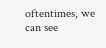oftentimes, we can see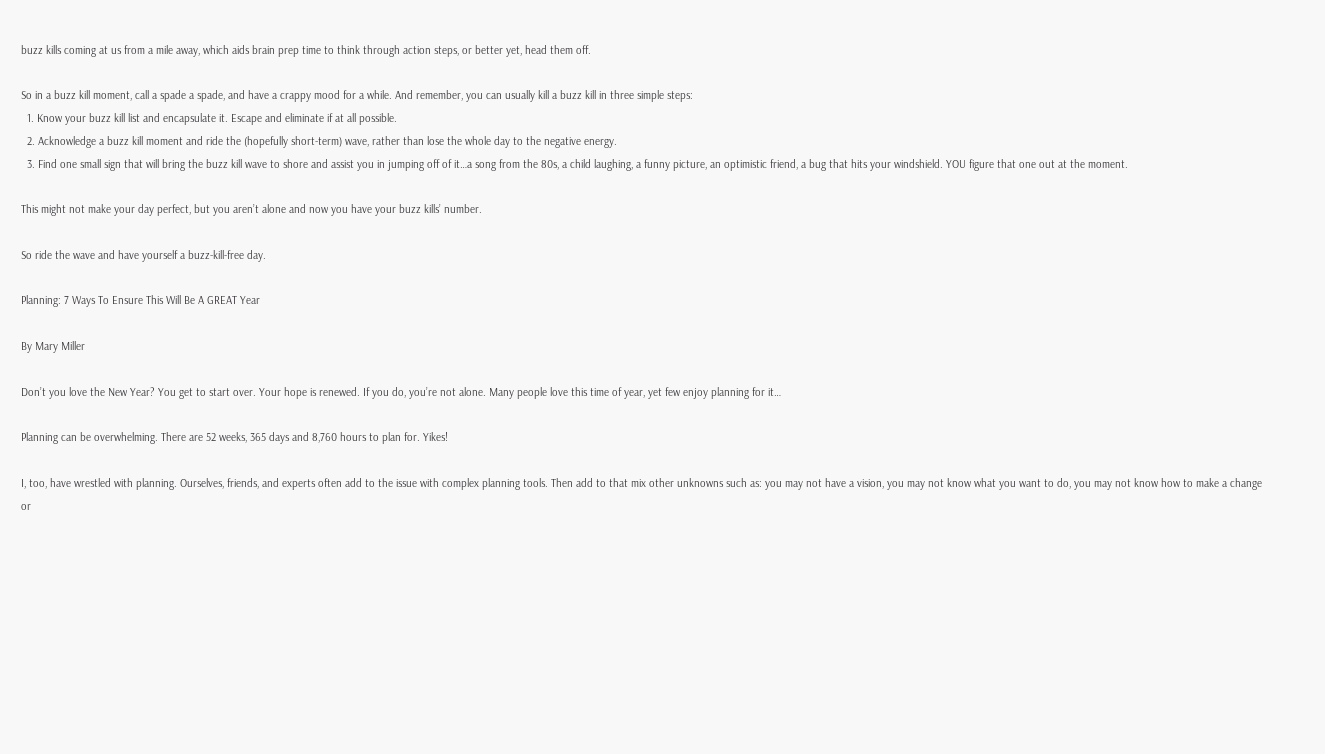buzz kills coming at us from a mile away, which aids brain prep time to think through action steps, or better yet, head them off.

So in a buzz kill moment, call a spade a spade, and have a crappy mood for a while. And remember, you can usually kill a buzz kill in three simple steps:
  1. Know your buzz kill list and encapsulate it. Escape and eliminate if at all possible.
  2. Acknowledge a buzz kill moment and ride the (hopefully short-term) wave, rather than lose the whole day to the negative energy.
  3. Find one small sign that will bring the buzz kill wave to shore and assist you in jumping off of it…a song from the 80s, a child laughing, a funny picture, an optimistic friend, a bug that hits your windshield. YOU figure that one out at the moment.

This might not make your day perfect, but you aren’t alone and now you have your buzz kills’ number.

So ride the wave and have yourself a buzz-kill-free day.

Planning: 7 Ways To Ensure This Will Be A GREAT Year

By Mary Miller

Don’t you love the New Year? You get to start over. Your hope is renewed. If you do, you’re not alone. Many people love this time of year, yet few enjoy planning for it…

Planning can be overwhelming. There are 52 weeks, 365 days and 8,760 hours to plan for. Yikes!

I, too, have wrestled with planning. Ourselves, friends, and experts often add to the issue with complex planning tools. Then add to that mix other unknowns such as: you may not have a vision, you may not know what you want to do, you may not know how to make a change or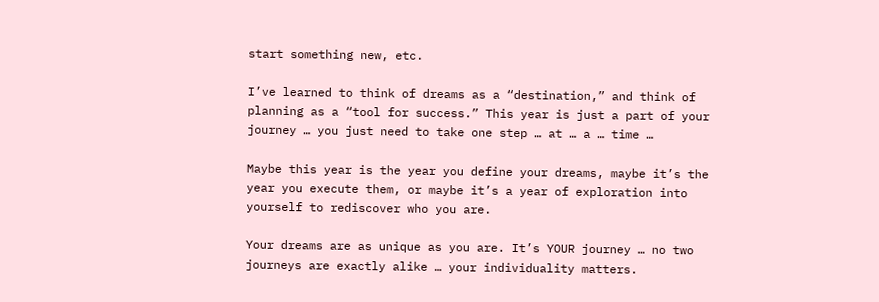start something new, etc.

I’ve learned to think of dreams as a “destination,” and think of planning as a “tool for success.” This year is just a part of your journey … you just need to take one step … at … a … time …

Maybe this year is the year you define your dreams, maybe it’s the year you execute them, or maybe it’s a year of exploration into yourself to rediscover who you are.

Your dreams are as unique as you are. It’s YOUR journey … no two journeys are exactly alike … your individuality matters.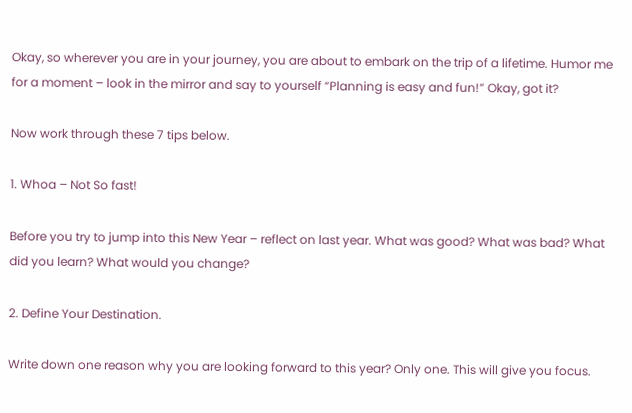Okay, so wherever you are in your journey, you are about to embark on the trip of a lifetime. Humor me for a moment – look in the mirror and say to yourself “Planning is easy and fun!” Okay, got it?

Now work through these 7 tips below.

1. Whoa – Not So fast!

Before you try to jump into this New Year – reflect on last year. What was good? What was bad? What did you learn? What would you change?

2. Define Your Destination.

Write down one reason why you are looking forward to this year? Only one. This will give you focus.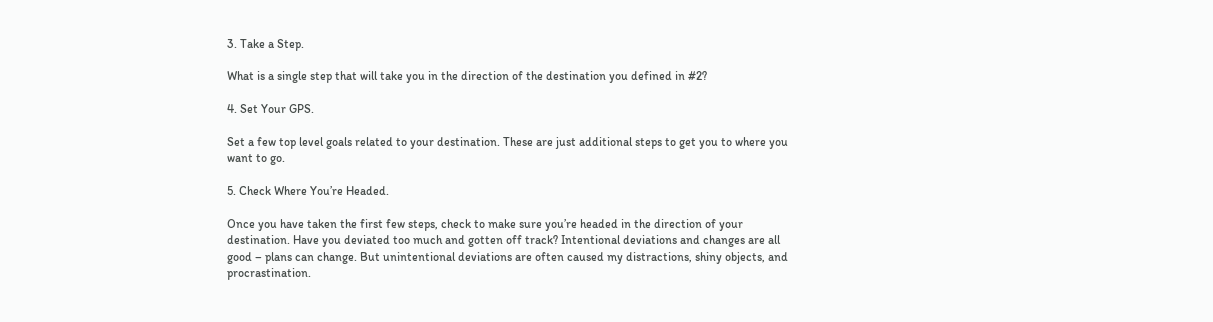3. Take a Step.

What is a single step that will take you in the direction of the destination you defined in #2?

4. Set Your GPS.

Set a few top level goals related to your destination. These are just additional steps to get you to where you want to go.

5. Check Where You’re Headed.

Once you have taken the first few steps, check to make sure you’re headed in the direction of your destination. Have you deviated too much and gotten off track? Intentional deviations and changes are all good – plans can change. But unintentional deviations are often caused my distractions, shiny objects, and procrastination.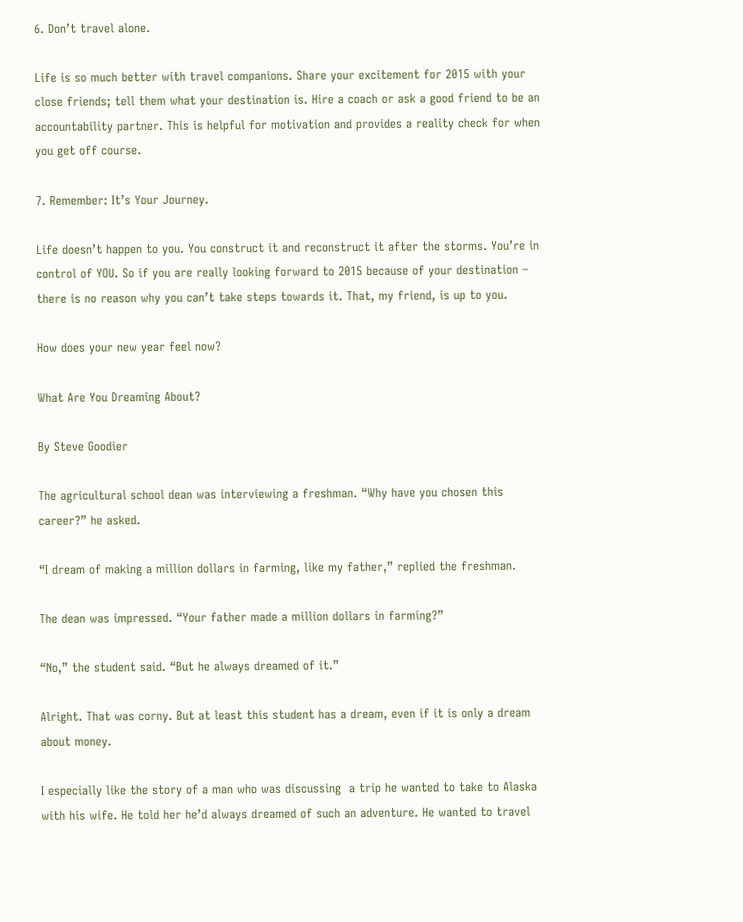6. Don’t travel alone.

Life is so much better with travel companions. Share your excitement for 2015 with your close friends; tell them what your destination is. Hire a coach or ask a good friend to be an accountability partner. This is helpful for motivation and provides a reality check for when you get off course.

7. Remember: It’s Your Journey.

Life doesn’t happen to you. You construct it and reconstruct it after the storms. You’re in control of YOU. So if you are really looking forward to 2015 because of your destination – there is no reason why you can’t take steps towards it. That, my friend, is up to you.

How does your new year feel now?

What Are You Dreaming About?

By Steve Goodier

The agricultural school dean was interviewing a freshman. “Why have you chosen this career?” he asked.

“I dream of making a million dollars in farming, like my father,” replied the freshman.

The dean was impressed. “Your father made a million dollars in farming?”

“No,” the student said. “But he always dreamed of it.”

Alright. That was corny. But at least this student has a dream, even if it is only a dream about money.

I especially like the story of a man who was discussing  a trip he wanted to take to Alaska with his wife. He told her he’d always dreamed of such an adventure. He wanted to travel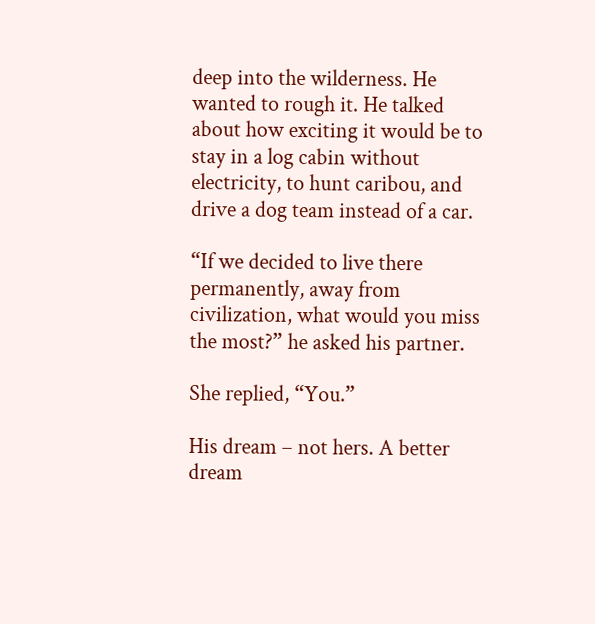deep into the wilderness. He wanted to rough it. He talked about how exciting it would be to stay in a log cabin without electricity, to hunt caribou, and drive a dog team instead of a car.

“If we decided to live there permanently, away from civilization, what would you miss the most?” he asked his partner.

She replied, “You.”

His dream – not hers. A better dream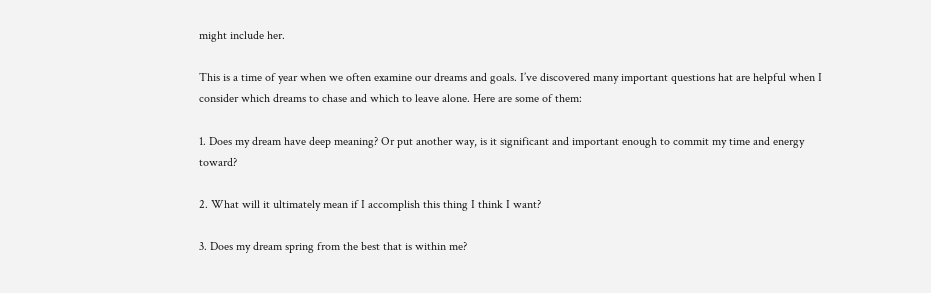might include her.

This is a time of year when we often examine our dreams and goals. I’ve discovered many important questions hat are helpful when I consider which dreams to chase and which to leave alone. Here are some of them:

1. Does my dream have deep meaning? Or put another way, is it significant and important enough to commit my time and energy toward?

2. What will it ultimately mean if I accomplish this thing I think I want?

3. Does my dream spring from the best that is within me?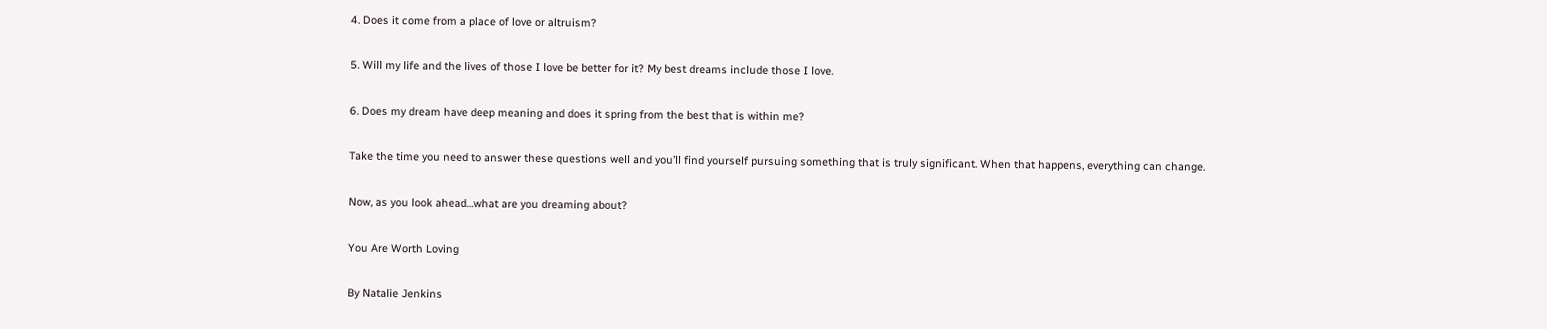4. Does it come from a place of love or altruism?

5. Will my life and the lives of those I love be better for it? My best dreams include those I love.

6. Does my dream have deep meaning and does it spring from the best that is within me?

Take the time you need to answer these questions well and you’ll find yourself pursuing something that is truly significant. When that happens, everything can change.

Now, as you look ahead…what are you dreaming about?

You Are Worth Loving

By Natalie Jenkins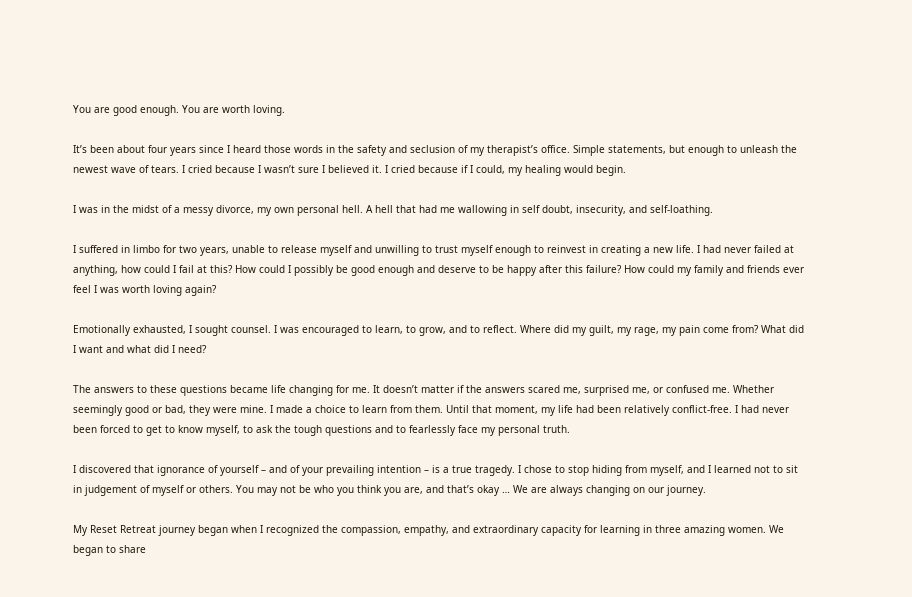You are good enough. You are worth loving.

It’s been about four years since I heard those words in the safety and seclusion of my therapist’s office. Simple statements, but enough to unleash the newest wave of tears. I cried because I wasn’t sure I believed it. I cried because if I could, my healing would begin.

I was in the midst of a messy divorce, my own personal hell. A hell that had me wallowing in self doubt, insecurity, and self-loathing.

I suffered in limbo for two years, unable to release myself and unwilling to trust myself enough to reinvest in creating a new life. I had never failed at anything, how could I fail at this? How could I possibly be good enough and deserve to be happy after this failure? How could my family and friends ever feel I was worth loving again?

Emotionally exhausted, I sought counsel. I was encouraged to learn, to grow, and to reflect. Where did my guilt, my rage, my pain come from? What did I want and what did I need?

The answers to these questions became life changing for me. It doesn’t matter if the answers scared me, surprised me, or confused me. Whether seemingly good or bad, they were mine. I made a choice to learn from them. Until that moment, my life had been relatively conflict-free. I had never been forced to get to know myself, to ask the tough questions and to fearlessly face my personal truth.

I discovered that ignorance of yourself – and of your prevailing intention – is a true tragedy. I chose to stop hiding from myself, and I learned not to sit in judgement of myself or others. You may not be who you think you are, and that’s okay … We are always changing on our journey.

My Reset Retreat journey began when I recognized the compassion, empathy, and extraordinary capacity for learning in three amazing women. We began to share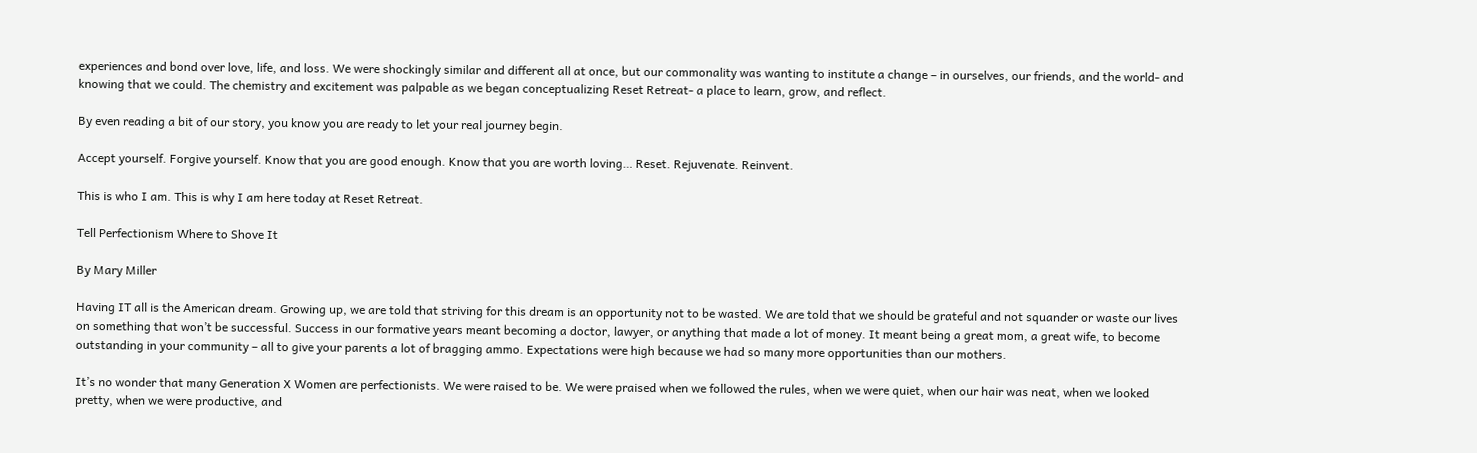experiences and bond over love, life, and loss. We were shockingly similar and different all at once, but our commonality was wanting to institute a change – in ourselves, our friends, and the world- and knowing that we could. The chemistry and excitement was palpable as we began conceptualizing Reset Retreat- a place to learn, grow, and reflect.

By even reading a bit of our story, you know you are ready to let your real journey begin.

Accept yourself. Forgive yourself. Know that you are good enough. Know that you are worth loving… Reset. Rejuvenate. Reinvent.

This is who I am. This is why I am here today at Reset Retreat.

Tell Perfectionism Where to Shove It

By Mary Miller

Having IT all is the American dream. Growing up, we are told that striving for this dream is an opportunity not to be wasted. We are told that we should be grateful and not squander or waste our lives on something that won’t be successful. Success in our formative years meant becoming a doctor, lawyer, or anything that made a lot of money. It meant being a great mom, a great wife, to become outstanding in your community – all to give your parents a lot of bragging ammo. Expectations were high because we had so many more opportunities than our mothers.

It’s no wonder that many Generation X Women are perfectionists. We were raised to be. We were praised when we followed the rules, when we were quiet, when our hair was neat, when we looked pretty, when we were productive, and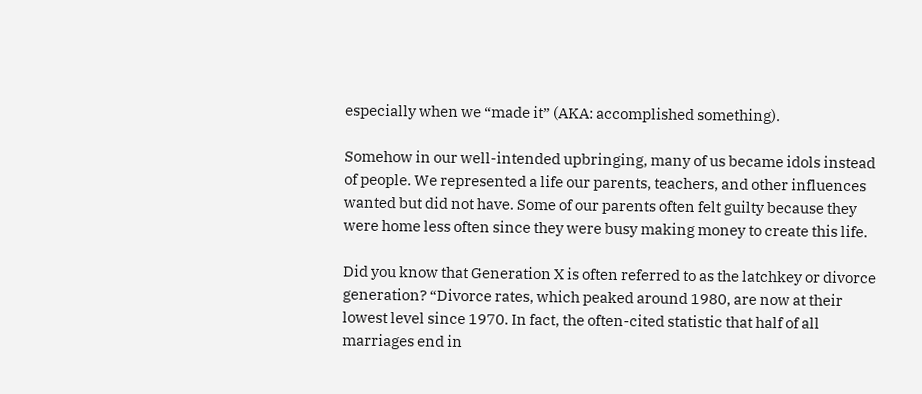especially when we “made it” (AKA: accomplished something).

Somehow in our well-intended upbringing, many of us became idols instead of people. We represented a life our parents, teachers, and other influences wanted but did not have. Some of our parents often felt guilty because they were home less often since they were busy making money to create this life.

Did you know that Generation X is often referred to as the latchkey or divorce generation? “Divorce rates, which peaked around 1980, are now at their lowest level since 1970. In fact, the often-cited statistic that half of all marriages end in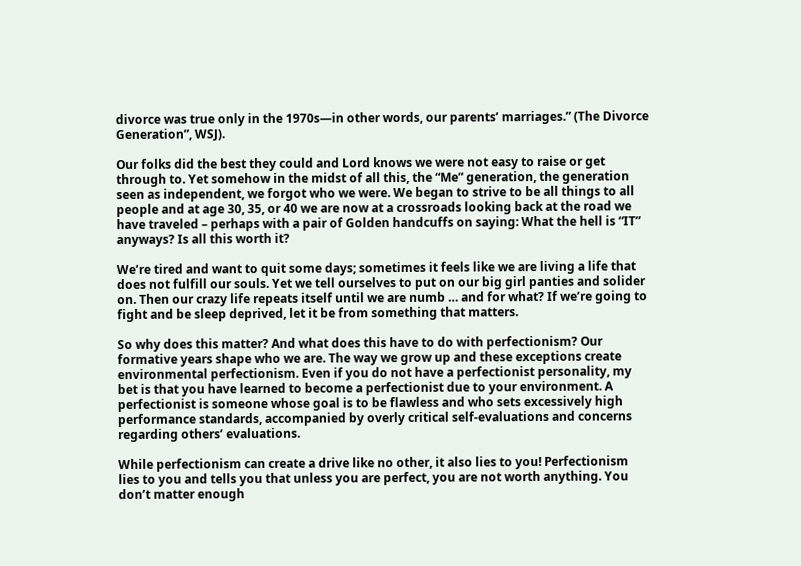divorce was true only in the 1970s—in other words, our parents’ marriages.” (The Divorce Generation”, WSJ).

Our folks did the best they could and Lord knows we were not easy to raise or get through to. Yet somehow in the midst of all this, the “Me” generation, the generation seen as independent, we forgot who we were. We began to strive to be all things to all people and at age 30, 35, or 40 we are now at a crossroads looking back at the road we have traveled – perhaps with a pair of Golden handcuffs on saying: What the hell is “IT” anyways? Is all this worth it?

We’re tired and want to quit some days; sometimes it feels like we are living a life that does not fulfill our souls. Yet we tell ourselves to put on our big girl panties and solider on. Then our crazy life repeats itself until we are numb … and for what? If we’re going to fight and be sleep deprived, let it be from something that matters.

So why does this matter? And what does this have to do with perfectionism? Our formative years shape who we are. The way we grow up and these exceptions create environmental perfectionism. Even if you do not have a perfectionist personality, my bet is that you have learned to become a perfectionist due to your environment. A perfectionist is someone whose goal is to be flawless and who sets excessively high performance standards, accompanied by overly critical self-evaluations and concerns regarding others’ evaluations.

While perfectionism can create a drive like no other, it also lies to you! Perfectionism lies to you and tells you that unless you are perfect, you are not worth anything. You don’t matter enough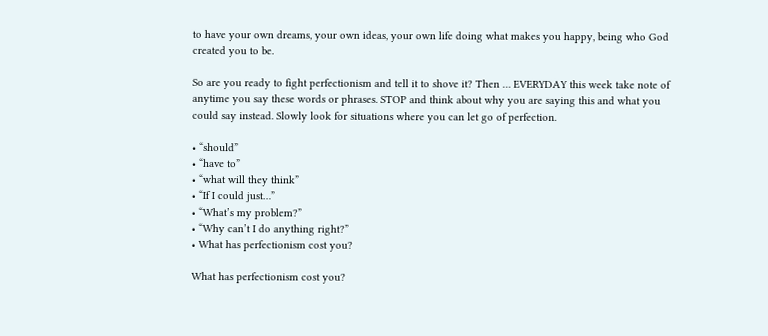to have your own dreams, your own ideas, your own life doing what makes you happy, being who God created you to be.

So are you ready to fight perfectionism and tell it to shove it? Then … EVERYDAY this week take note of anytime you say these words or phrases. STOP and think about why you are saying this and what you could say instead. Slowly look for situations where you can let go of perfection.

• “should”
• “have to”
• “what will they think”
• “If I could just…”
• “What’s my problem?”
• “Why can’t I do anything right?”
• What has perfectionism cost you?

What has perfectionism cost you?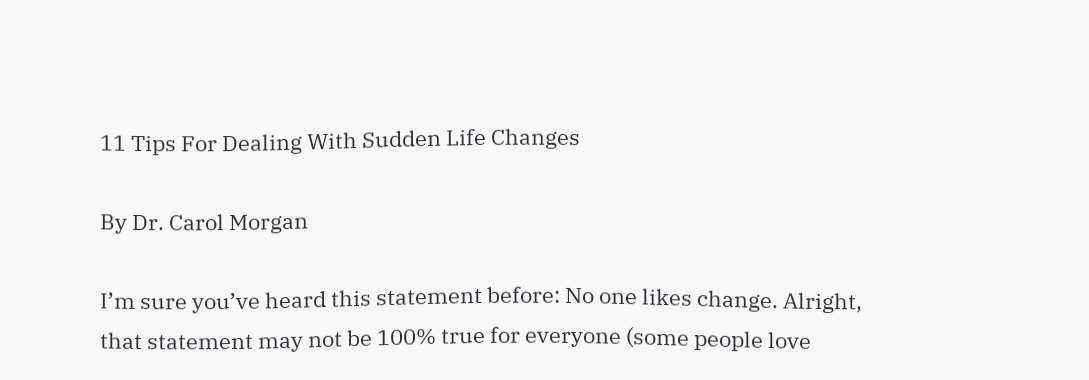11 Tips For Dealing With Sudden Life Changes

By Dr. Carol Morgan

I’m sure you’ve heard this statement before: No one likes change. Alright, that statement may not be 100% true for everyone (some people love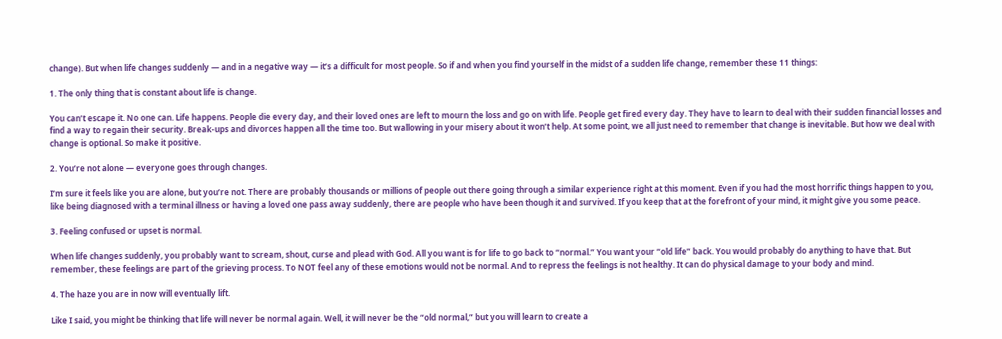change). But when life changes suddenly — and in a negative way — it’s a difficult for most people. So if and when you find yourself in the midst of a sudden life change, remember these 11 things:

1. The only thing that is constant about life is change.

You can’t escape it. No one can. Life happens. People die every day, and their loved ones are left to mourn the loss and go on with life. People get fired every day. They have to learn to deal with their sudden financial losses and find a way to regain their security. Break-ups and divorces happen all the time too. But wallowing in your misery about it won’t help. At some point, we all just need to remember that change is inevitable. But how we deal with change is optional. So make it positive.

2. You’re not alone — everyone goes through changes.

I’m sure it feels like you are alone, but you’re not. There are probably thousands or millions of people out there going through a similar experience right at this moment. Even if you had the most horrific things happen to you, like being diagnosed with a terminal illness or having a loved one pass away suddenly, there are people who have been though it and survived. If you keep that at the forefront of your mind, it might give you some peace.

3. Feeling confused or upset is normal.

When life changes suddenly, you probably want to scream, shout, curse and plead with God. All you want is for life to go back to “normal.” You want your “old life” back. You would probably do anything to have that. But remember, these feelings are part of the grieving process. To NOT feel any of these emotions would not be normal. And to repress the feelings is not healthy. It can do physical damage to your body and mind.

4. The haze you are in now will eventually lift.

Like I said, you might be thinking that life will never be normal again. Well, it will never be the “old normal,” but you will learn to create a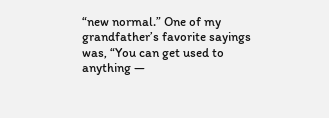“new normal.” One of my grandfather’s favorite sayings was, “You can get used to anything —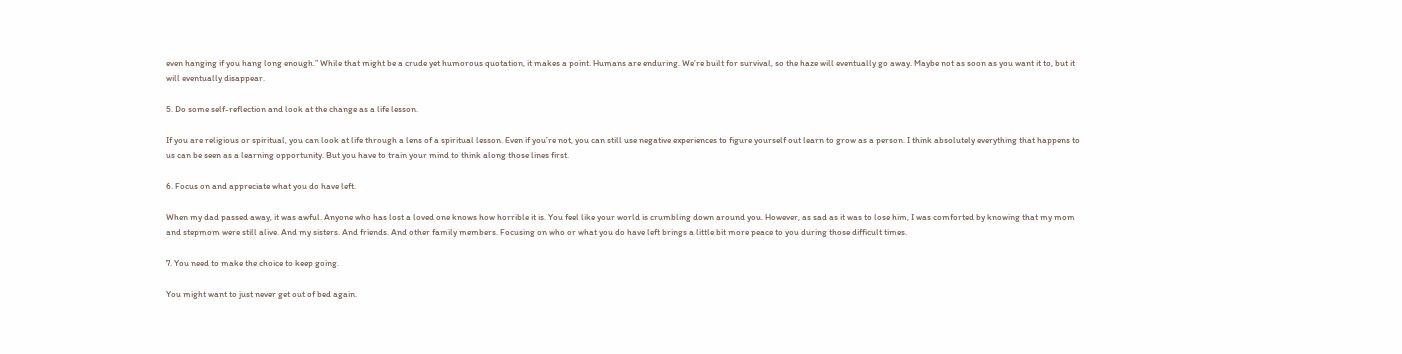even hanging if you hang long enough.” While that might be a crude yet humorous quotation, it makes a point. Humans are enduring. We’re built for survival, so the haze will eventually go away. Maybe not as soon as you want it to, but it will eventually disappear.

5. Do some self-reflection and look at the change as a life lesson.

If you are religious or spiritual, you can look at life through a lens of a spiritual lesson. Even if you’re not, you can still use negative experiences to figure yourself out learn to grow as a person. I think absolutely everything that happens to us can be seen as a learning opportunity. But you have to train your mind to think along those lines first.

6. Focus on and appreciate what you do have left.

When my dad passed away, it was awful. Anyone who has lost a loved one knows how horrible it is. You feel like your world is crumbling down around you. However, as sad as it was to lose him, I was comforted by knowing that my mom and stepmom were still alive. And my sisters. And friends. And other family members. Focusing on who or what you do have left brings a little bit more peace to you during those difficult times.

7. You need to make the choice to keep going.

You might want to just never get out of bed again.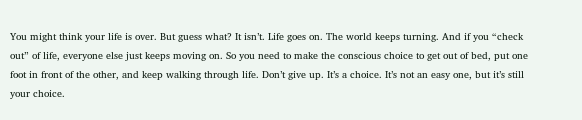You might think your life is over. But guess what? It isn’t. Life goes on. The world keeps turning. And if you “check out” of life, everyone else just keeps moving on. So you need to make the conscious choice to get out of bed, put one foot in front of the other, and keep walking through life. Don’t give up. It’s a choice. It’s not an easy one, but it’s still your choice.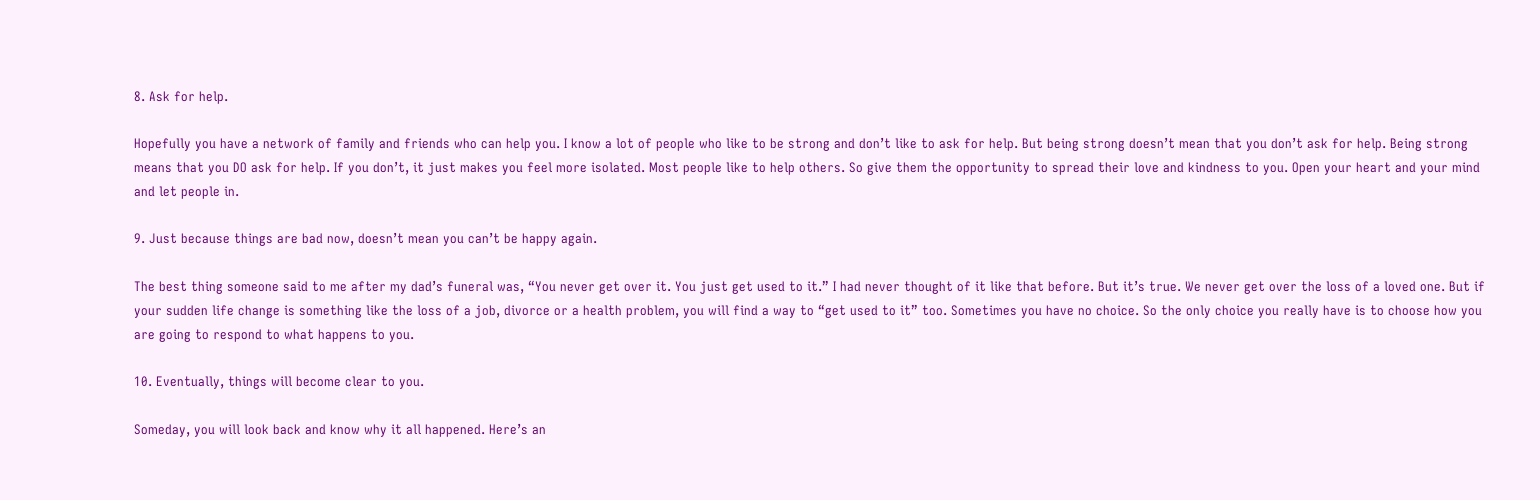8. Ask for help.

Hopefully you have a network of family and friends who can help you. I know a lot of people who like to be strong and don’t like to ask for help. But being strong doesn’t mean that you don’t ask for help. Being strong means that you DO ask for help. If you don’t, it just makes you feel more isolated. Most people like to help others. So give them the opportunity to spread their love and kindness to you. Open your heart and your mind and let people in.

9. Just because things are bad now, doesn’t mean you can’t be happy again.

The best thing someone said to me after my dad’s funeral was, “You never get over it. You just get used to it.” I had never thought of it like that before. But it’s true. We never get over the loss of a loved one. But if your sudden life change is something like the loss of a job, divorce or a health problem, you will find a way to “get used to it” too. Sometimes you have no choice. So the only choice you really have is to choose how you are going to respond to what happens to you.

10. Eventually, things will become clear to you.

Someday, you will look back and know why it all happened. Here’s an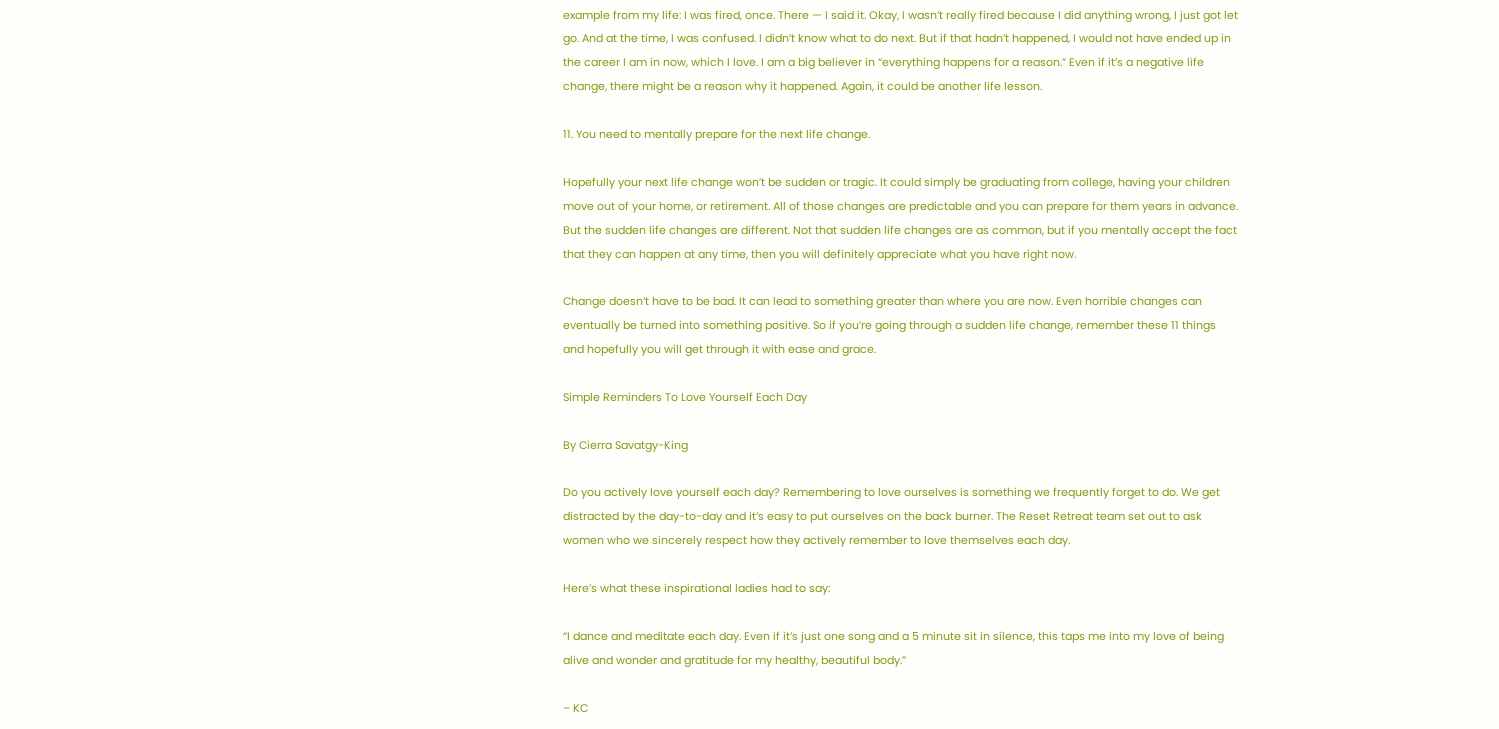example from my life: I was fired, once. There — I said it. Okay, I wasn’t really fired because I did anything wrong, I just got let go. And at the time, I was confused. I didn’t know what to do next. But if that hadn’t happened, I would not have ended up in the career I am in now, which I love. I am a big believer in “everything happens for a reason.” Even if it’s a negative life change, there might be a reason why it happened. Again, it could be another life lesson.

11. You need to mentally prepare for the next life change.

Hopefully your next life change won’t be sudden or tragic. It could simply be graduating from college, having your children move out of your home, or retirement. All of those changes are predictable and you can prepare for them years in advance. But the sudden life changes are different. Not that sudden life changes are as common, but if you mentally accept the fact that they can happen at any time, then you will definitely appreciate what you have right now.

Change doesn’t have to be bad. It can lead to something greater than where you are now. Even horrible changes can eventually be turned into something positive. So if you’re going through a sudden life change, remember these 11 things and hopefully you will get through it with ease and grace.

Simple Reminders To Love Yourself Each Day

By Cierra Savatgy-King

Do you actively love yourself each day? Remembering to love ourselves is something we frequently forget to do. We get distracted by the day-to-day and it’s easy to put ourselves on the back burner. The Reset Retreat team set out to ask women who we sincerely respect how they actively remember to love themselves each day.

Here’s what these inspirational ladies had to say:

“I dance and meditate each day. Even if it’s just one song and a 5 minute sit in silence, this taps me into my love of being alive and wonder and gratitude for my healthy, beautiful body.”

– KC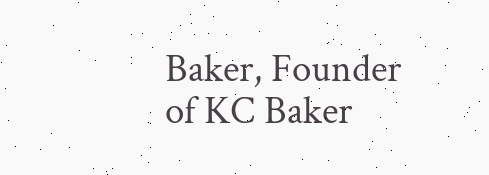Baker, Founder of KC Baker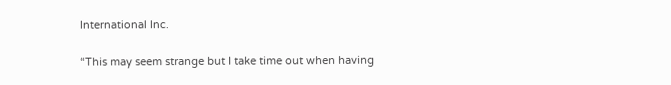International Inc.

“This may seem strange but I take time out when having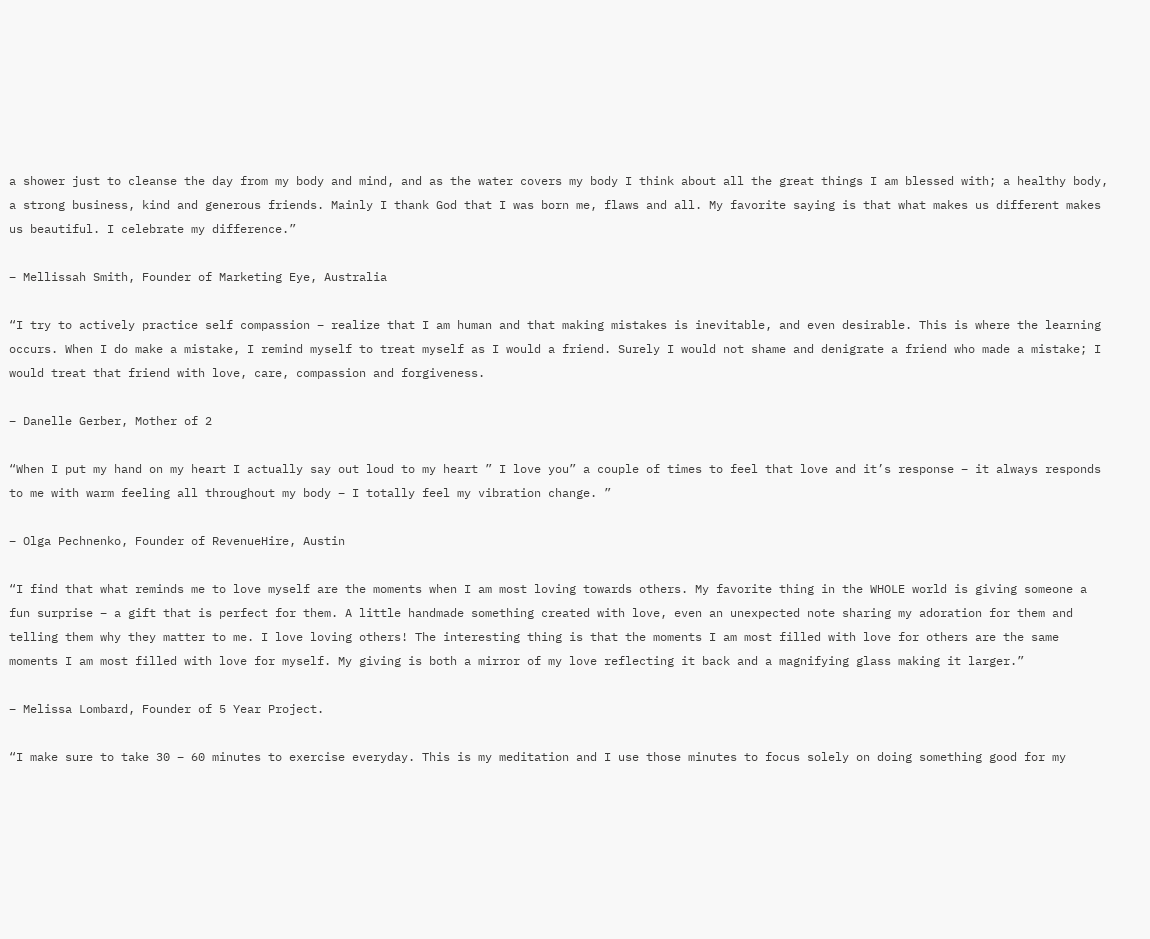a shower just to cleanse the day from my body and mind, and as the water covers my body I think about all the great things I am blessed with; a healthy body, a strong business, kind and generous friends. Mainly I thank God that I was born me, flaws and all. My favorite saying is that what makes us different makes us beautiful. I celebrate my difference.”

– Mellissah Smith, Founder of Marketing Eye, Australia

“I try to actively practice self compassion – realize that I am human and that making mistakes is inevitable, and even desirable. This is where the learning occurs. When I do make a mistake, I remind myself to treat myself as I would a friend. Surely I would not shame and denigrate a friend who made a mistake; I would treat that friend with love, care, compassion and forgiveness.

– Danelle Gerber, Mother of 2

“When I put my hand on my heart I actually say out loud to my heart ” I love you” a couple of times to feel that love and it’s response – it always responds to me with warm feeling all throughout my body – I totally feel my vibration change. ”

– Olga Pechnenko, Founder of RevenueHire, Austin

“I find that what reminds me to love myself are the moments when I am most loving towards others. My favorite thing in the WHOLE world is giving someone a fun surprise – a gift that is perfect for them. A little handmade something created with love, even an unexpected note sharing my adoration for them and telling them why they matter to me. I love loving others! The interesting thing is that the moments I am most filled with love for others are the same moments I am most filled with love for myself. My giving is both a mirror of my love reflecting it back and a magnifying glass making it larger.”

– Melissa Lombard, Founder of 5 Year Project.

“I make sure to take 30 – 60 minutes to exercise everyday. This is my meditation and I use those minutes to focus solely on doing something good for my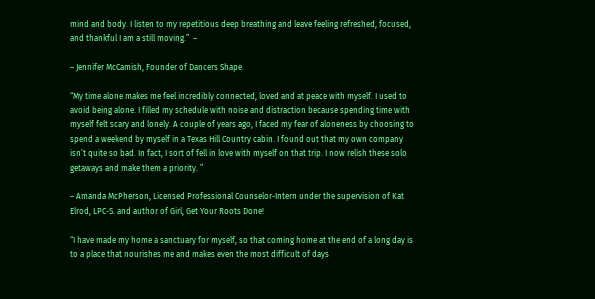mind and body. I listen to my repetitious deep breathing and leave feeling refreshed, focused, and thankful I am a still moving.”  –

– Jennifer McCamish, Founder of Dancers Shape.

“My time alone makes me feel incredibly connected, loved and at peace with myself. I used to avoid being alone. I filled my schedule with noise and distraction because spending time with myself felt scary and lonely. A couple of years ago, I faced my fear of aloneness by choosing to spend a weekend by myself in a Texas Hill Country cabin. I found out that my own company isn’t quite so bad. In fact, I sort of fell in love with myself on that trip. I now relish these solo getaways and make them a priority. ”

– Amanda McPherson, Licensed Professional Counselor-Intern under the supervision of Kat Elrod, LPC-S. and author of Girl, Get Your Roots Done!

“I have made my home a sanctuary for myself, so that coming home at the end of a long day is to a place that nourishes me and makes even the most difficult of days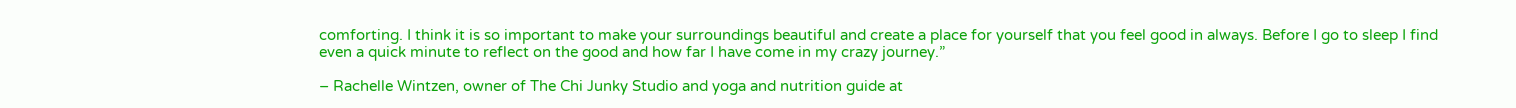comforting. I think it is so important to make your surroundings beautiful and create a place for yourself that you feel good in always. Before I go to sleep I find even a quick minute to reflect on the good and how far I have come in my crazy journey.”

– Rachelle Wintzen, owner of The Chi Junky Studio and yoga and nutrition guide at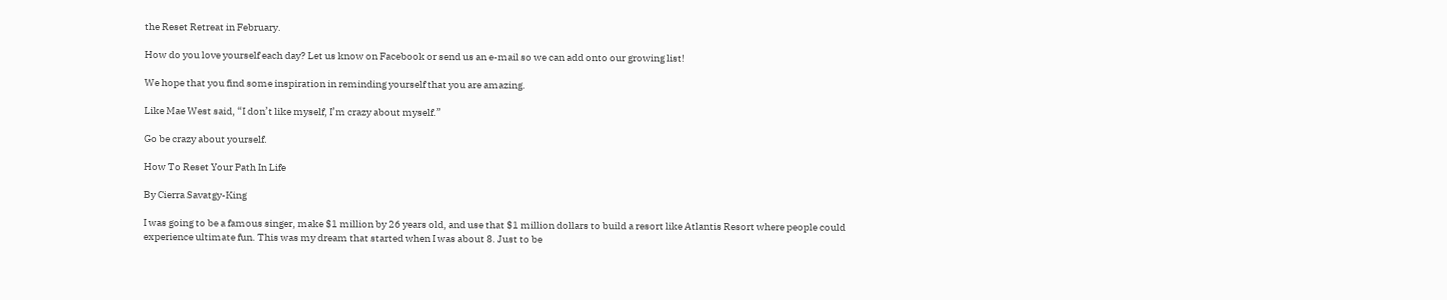the Reset Retreat in February.

How do you love yourself each day? Let us know on Facebook or send us an e-mail so we can add onto our growing list!

We hope that you find some inspiration in reminding yourself that you are amazing.

Like Mae West said, “I don’t like myself, I’m crazy about myself.”

Go be crazy about yourself.

How To Reset Your Path In Life

By Cierra Savatgy-King

I was going to be a famous singer, make $1 million by 26 years old, and use that $1 million dollars to build a resort like Atlantis Resort where people could experience ultimate fun. This was my dream that started when I was about 8. Just to be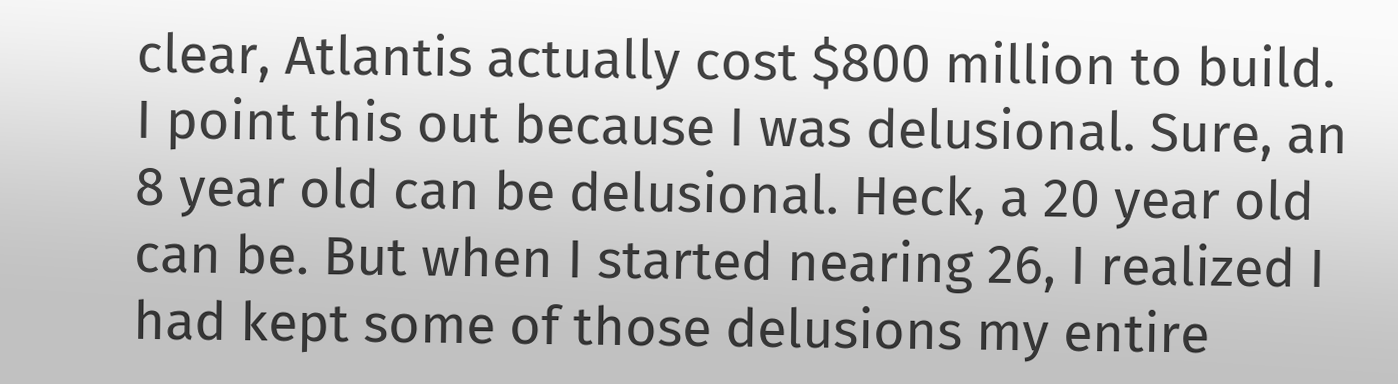clear, Atlantis actually cost $800 million to build. I point this out because I was delusional. Sure, an 8 year old can be delusional. Heck, a 20 year old can be. But when I started nearing 26, I realized I had kept some of those delusions my entire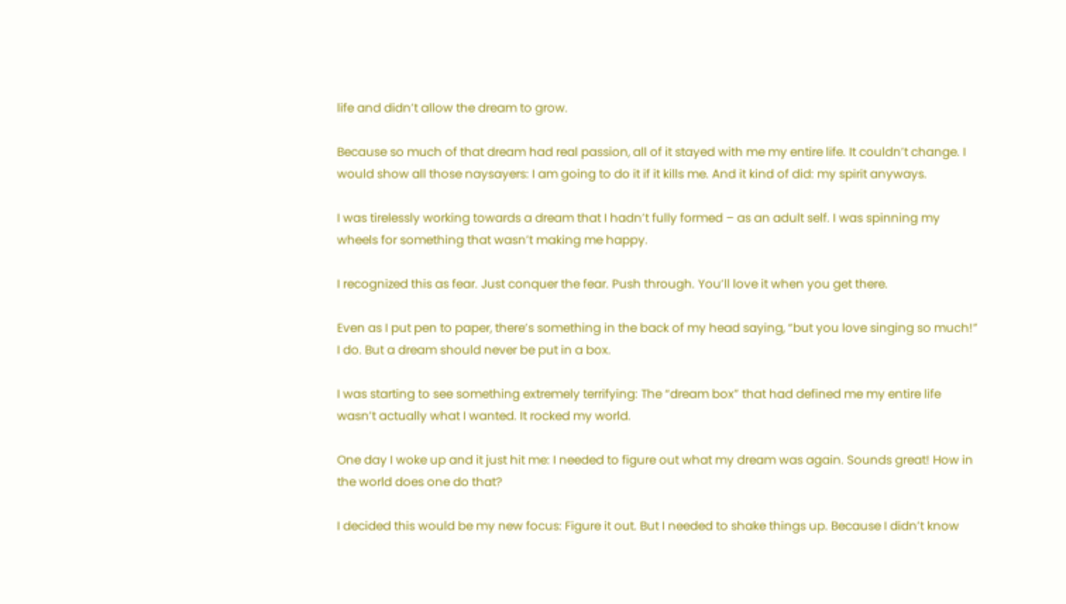life and didn’t allow the dream to grow.

Because so much of that dream had real passion, all of it stayed with me my entire life. It couldn’t change. I would show all those naysayers: I am going to do it if it kills me. And it kind of did: my spirit anyways.

I was tirelessly working towards a dream that I hadn’t fully formed – as an adult self. I was spinning my wheels for something that wasn’t making me happy.

I recognized this as fear. Just conquer the fear. Push through. You’ll love it when you get there.

Even as I put pen to paper, there’s something in the back of my head saying, “but you love singing so much!” I do. But a dream should never be put in a box.

I was starting to see something extremely terrifying: The “dream box” that had defined me my entire life wasn’t actually what I wanted. It rocked my world.

One day I woke up and it just hit me: I needed to figure out what my dream was again. Sounds great! How in the world does one do that?

I decided this would be my new focus: Figure it out. But I needed to shake things up. Because I didn’t know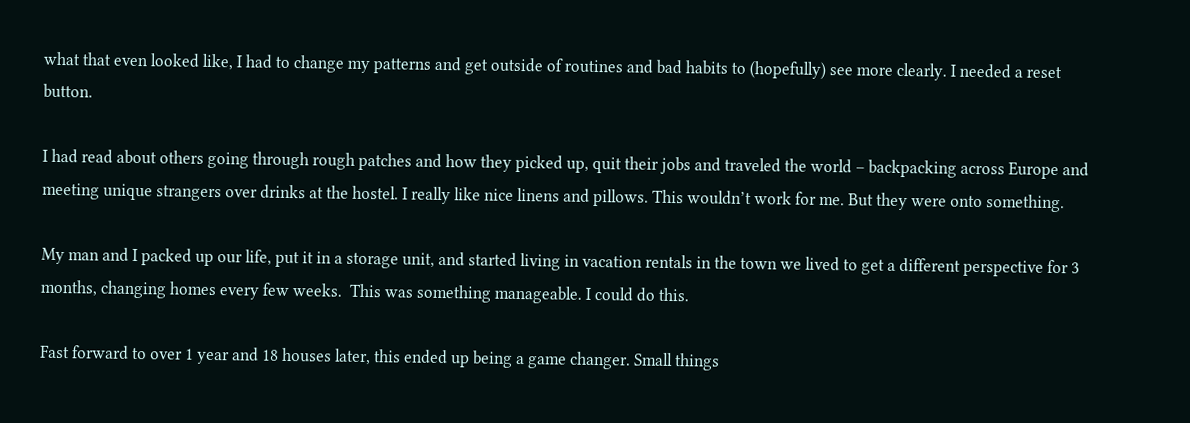what that even looked like, I had to change my patterns and get outside of routines and bad habits to (hopefully) see more clearly. I needed a reset button.

I had read about others going through rough patches and how they picked up, quit their jobs and traveled the world – backpacking across Europe and meeting unique strangers over drinks at the hostel. I really like nice linens and pillows. This wouldn’t work for me. But they were onto something.

My man and I packed up our life, put it in a storage unit, and started living in vacation rentals in the town we lived to get a different perspective for 3 months, changing homes every few weeks.  This was something manageable. I could do this.

Fast forward to over 1 year and 18 houses later, this ended up being a game changer. Small things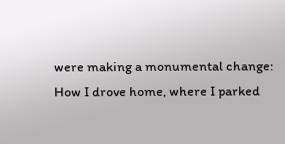were making a monumental change: How I drove home, where I parked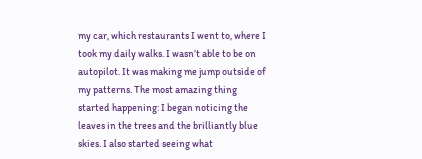my car, which restaurants I went to, where I took my daily walks. I wasn’t able to be on autopilot. It was making me jump outside of my patterns. The most amazing thing started happening: I began noticing the leaves in the trees and the brilliantly blue skies. I also started seeing what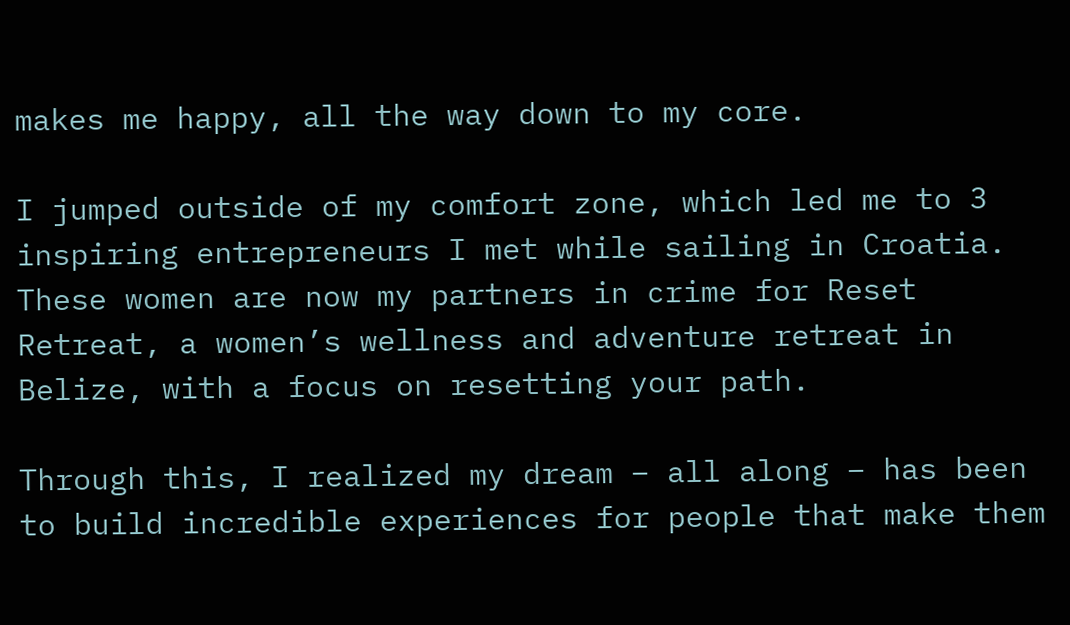makes me happy, all the way down to my core.

I jumped outside of my comfort zone, which led me to 3 inspiring entrepreneurs I met while sailing in Croatia. These women are now my partners in crime for Reset Retreat, a women’s wellness and adventure retreat in Belize, with a focus on resetting your path.

Through this, I realized my dream – all along – has been to build incredible experiences for people that make them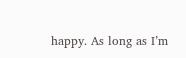happy. As long as I’m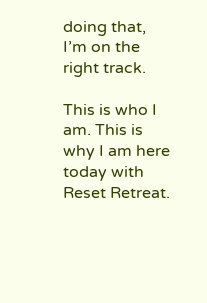doing that, I’m on the right track.

This is who I am. This is why I am here today with Reset Retreat.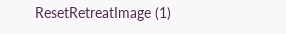ResetRetreatImage (1)